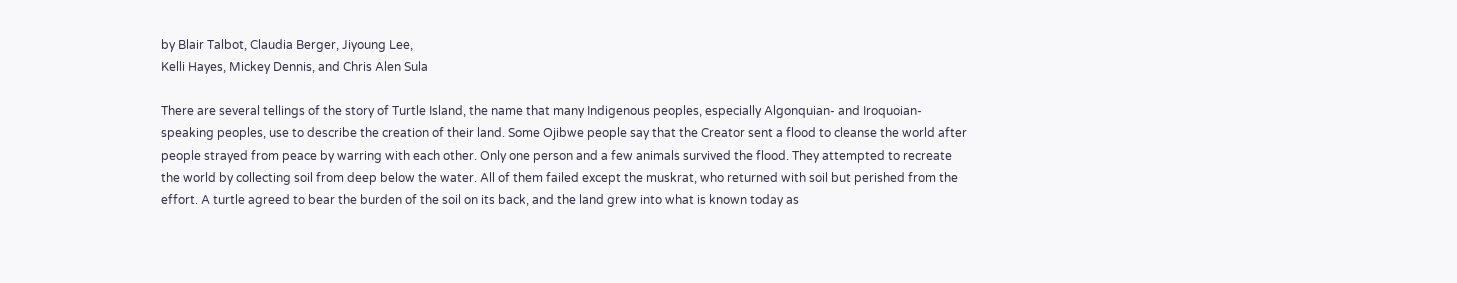by Blair Talbot, Claudia Berger, Jiyoung Lee,
Kelli Hayes, Mickey Dennis, and Chris Alen Sula

There are several tellings of the story of Turtle Island, the name that many Indigenous peoples, especially Algonquian- and Iroquoian-speaking peoples, use to describe the creation of their land. Some Ojibwe people say that the Creator sent a flood to cleanse the world after people strayed from peace by warring with each other. Only one person and a few animals survived the flood. They attempted to recreate the world by collecting soil from deep below the water. All of them failed except the muskrat, who returned with soil but perished from the effort. A turtle agreed to bear the burden of the soil on its back, and the land grew into what is known today as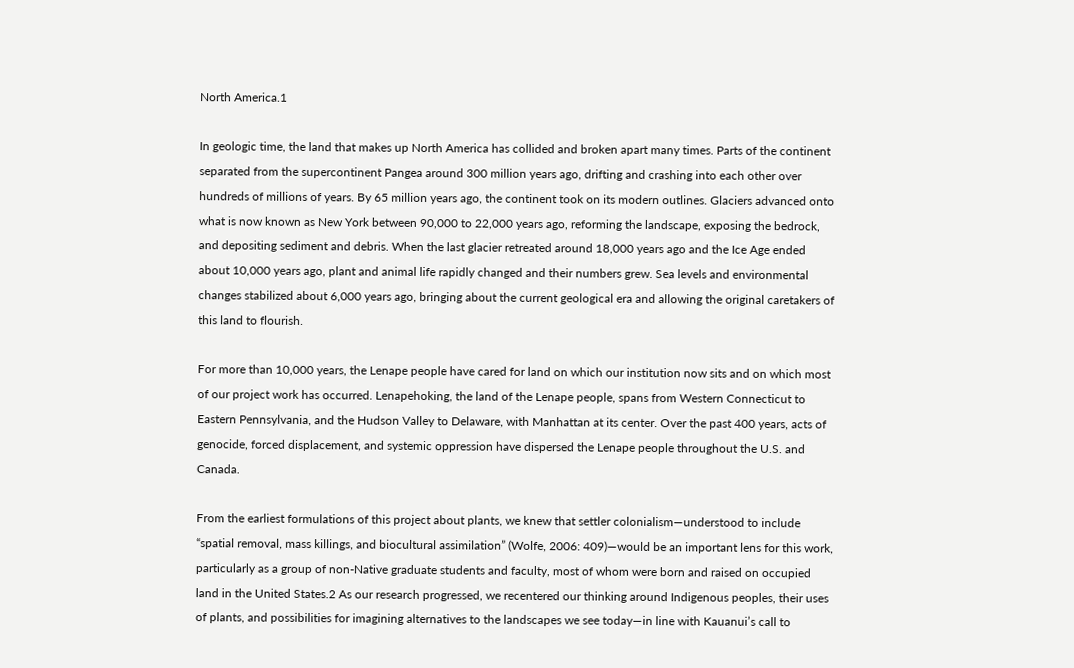North America.1

In geologic time, the land that makes up North America has collided and broken apart many times. Parts of the continent separated from the supercontinent Pangea around 300 million years ago, drifting and crashing into each other over hundreds of millions of years. By 65 million years ago, the continent took on its modern outlines. Glaciers advanced onto what is now known as New York between 90,000 to 22,000 years ago, reforming the landscape, exposing the bedrock, and depositing sediment and debris. When the last glacier retreated around 18,000 years ago and the Ice Age ended about 10,000 years ago, plant and animal life rapidly changed and their numbers grew. Sea levels and environmental changes stabilized about 6,000 years ago, bringing about the current geological era and allowing the original caretakers of this land to flourish.

For more than 10,000 years, the Lenape people have cared for land on which our institution now sits and on which most of our project work has occurred. Lenapehoking, the land of the Lenape people, spans from Western Connecticut to Eastern Pennsylvania, and the Hudson Valley to Delaware, with Manhattan at its center. Over the past 400 years, acts of genocide, forced displacement, and systemic oppression have dispersed the Lenape people throughout the U.S. and Canada.

From the earliest formulations of this project about plants, we knew that settler colonialism—understood to include “spatial removal, mass killings, and biocultural assimilation” (Wolfe, 2006: 409)—would be an important lens for this work, particularly as a group of non-Native graduate students and faculty, most of whom were born and raised on occupied land in the United States.2 As our research progressed, we recentered our thinking around Indigenous peoples, their uses of plants, and possibilities for imagining alternatives to the landscapes we see today—in line with Kauanui’s call to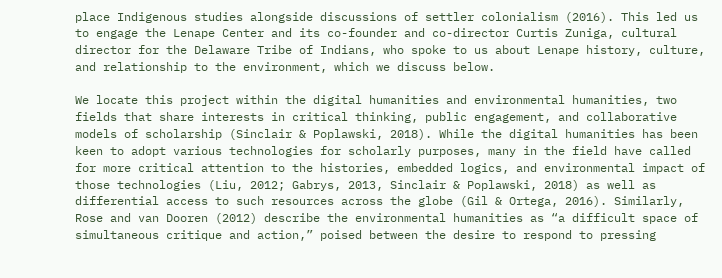place Indigenous studies alongside discussions of settler colonialism (2016). This led us to engage the Lenape Center and its co-founder and co-director Curtis Zuniga, cultural director for the Delaware Tribe of Indians, who spoke to us about Lenape history, culture, and relationship to the environment, which we discuss below.

We locate this project within the digital humanities and environmental humanities, two fields that share interests in critical thinking, public engagement, and collaborative models of scholarship (Sinclair & Poplawski, 2018). While the digital humanities has been keen to adopt various technologies for scholarly purposes, many in the field have called for more critical attention to the histories, embedded logics, and environmental impact of those technologies (Liu, 2012; Gabrys, 2013, Sinclair & Poplawski, 2018) as well as differential access to such resources across the globe (Gil & Ortega, 2016). Similarly, Rose and van Dooren (2012) describe the environmental humanities as “a difficult space of simultaneous critique and action,” poised between the desire to respond to pressing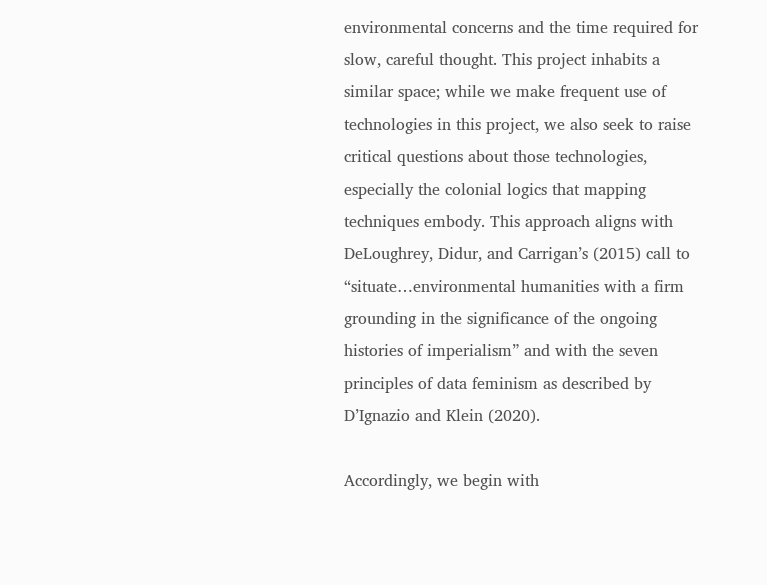environmental concerns and the time required for slow, careful thought. This project inhabits a similar space; while we make frequent use of technologies in this project, we also seek to raise critical questions about those technologies, especially the colonial logics that mapping techniques embody. This approach aligns with DeLoughrey, Didur, and Carrigan’s (2015) call to “situate…environmental humanities with a firm grounding in the significance of the ongoing histories of imperialism” and with the seven principles of data feminism as described by D’Ignazio and Klein (2020).

Accordingly, we begin with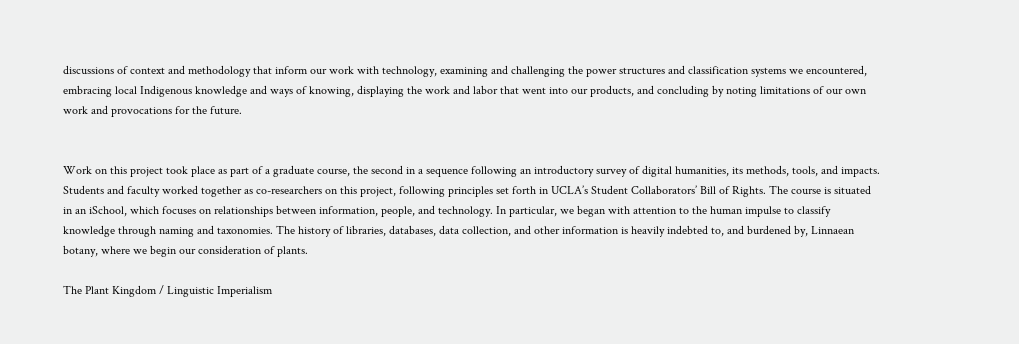discussions of context and methodology that inform our work with technology, examining and challenging the power structures and classification systems we encountered, embracing local Indigenous knowledge and ways of knowing, displaying the work and labor that went into our products, and concluding by noting limitations of our own work and provocations for the future.


Work on this project took place as part of a graduate course, the second in a sequence following an introductory survey of digital humanities, its methods, tools, and impacts. Students and faculty worked together as co-researchers on this project, following principles set forth in UCLA’s Student Collaborators’ Bill of Rights. The course is situated in an iSchool, which focuses on relationships between information, people, and technology. In particular, we began with attention to the human impulse to classify knowledge through naming and taxonomies. The history of libraries, databases, data collection, and other information is heavily indebted to, and burdened by, Linnaean botany, where we begin our consideration of plants.

The Plant Kingdom / Linguistic Imperialism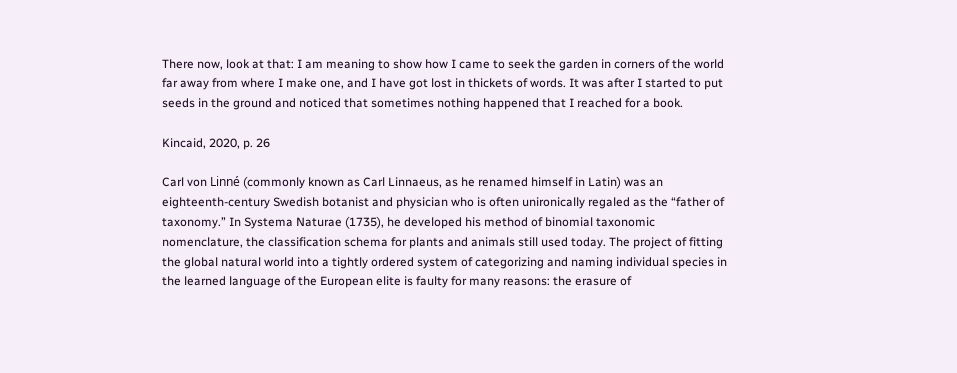There now, look at that: I am meaning to show how I came to seek the garden in corners of the world far away from where I make one, and I have got lost in thickets of words. It was after I started to put seeds in the ground and noticed that sometimes nothing happened that I reached for a book.

Kincaid, 2020, p. 26

Carl von Linné (commonly known as Carl Linnaeus, as he renamed himself in Latin) was an eighteenth-century Swedish botanist and physician who is often unironically regaled as the “father of taxonomy.” In Systema Naturae (1735), he developed his method of binomial taxonomic nomenclature, the classification schema for plants and animals still used today. The project of fitting the global natural world into a tightly ordered system of categorizing and naming individual species in the learned language of the European elite is faulty for many reasons: the erasure of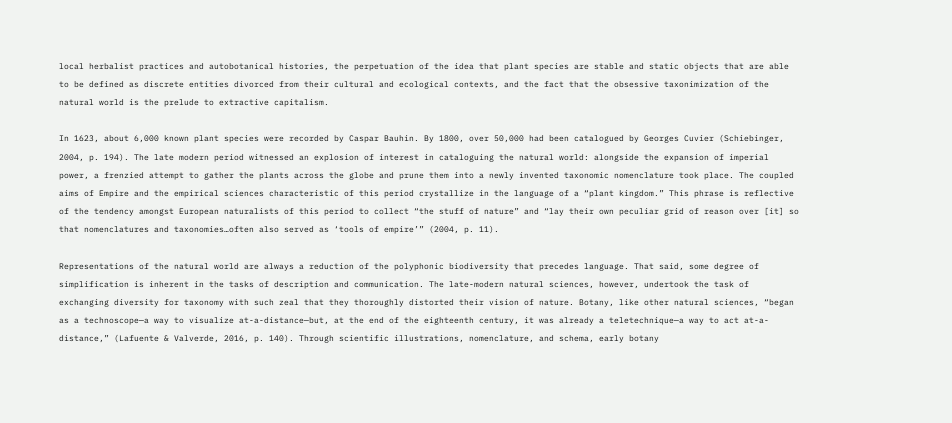local herbalist practices and autobotanical histories, the perpetuation of the idea that plant species are stable and static objects that are able to be defined as discrete entities divorced from their cultural and ecological contexts, and the fact that the obsessive taxonimization of the natural world is the prelude to extractive capitalism.

In 1623, about 6,000 known plant species were recorded by Caspar Bauhin. By 1800, over 50,000 had been catalogued by Georges Cuvier (Schiebinger, 2004, p. 194). The late modern period witnessed an explosion of interest in cataloguing the natural world: alongside the expansion of imperial power, a frenzied attempt to gather the plants across the globe and prune them into a newly invented taxonomic nomenclature took place. The coupled aims of Empire and the empirical sciences characteristic of this period crystallize in the language of a “plant kingdom.” This phrase is reflective of the tendency amongst European naturalists of this period to collect “the stuff of nature” and “lay their own peculiar grid of reason over [it] so that nomenclatures and taxonomies…often also served as ‘tools of empire’” (2004, p. 11).

Representations of the natural world are always a reduction of the polyphonic biodiversity that precedes language. That said, some degree of simplification is inherent in the tasks of description and communication. The late-modern natural sciences, however, undertook the task of exchanging diversity for taxonomy with such zeal that they thoroughly distorted their vision of nature. Botany, like other natural sciences, “began as a technoscope—a way to visualize at-a-distance—but, at the end of the eighteenth century, it was already a teletechnique—a way to act at-a-distance,” (Lafuente & Valverde, 2016, p. 140). Through scientific illustrations, nomenclature, and schema, early botany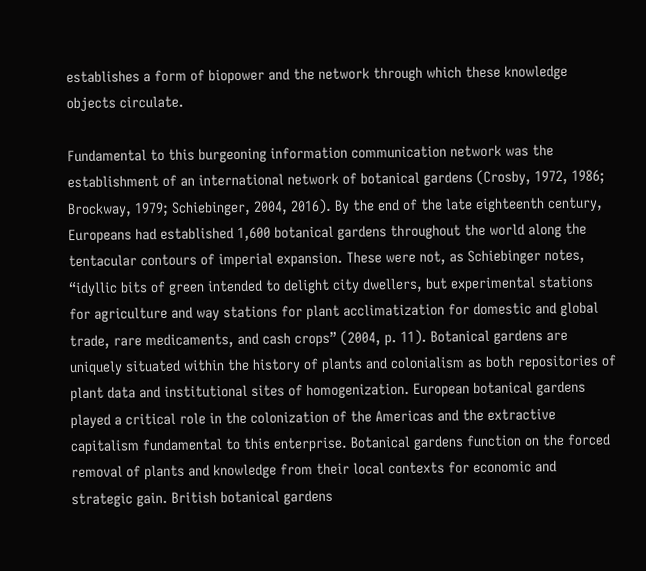establishes a form of biopower and the network through which these knowledge objects circulate.

Fundamental to this burgeoning information communication network was the establishment of an international network of botanical gardens (Crosby, 1972, 1986; Brockway, 1979; Schiebinger, 2004, 2016). By the end of the late eighteenth century, Europeans had established 1,600 botanical gardens throughout the world along the tentacular contours of imperial expansion. These were not, as Schiebinger notes, “idyllic bits of green intended to delight city dwellers, but experimental stations for agriculture and way stations for plant acclimatization for domestic and global trade, rare medicaments, and cash crops” (2004, p. 11). Botanical gardens are uniquely situated within the history of plants and colonialism as both repositories of plant data and institutional sites of homogenization. European botanical gardens played a critical role in the colonization of the Americas and the extractive capitalism fundamental to this enterprise. Botanical gardens function on the forced removal of plants and knowledge from their local contexts for economic and strategic gain. British botanical gardens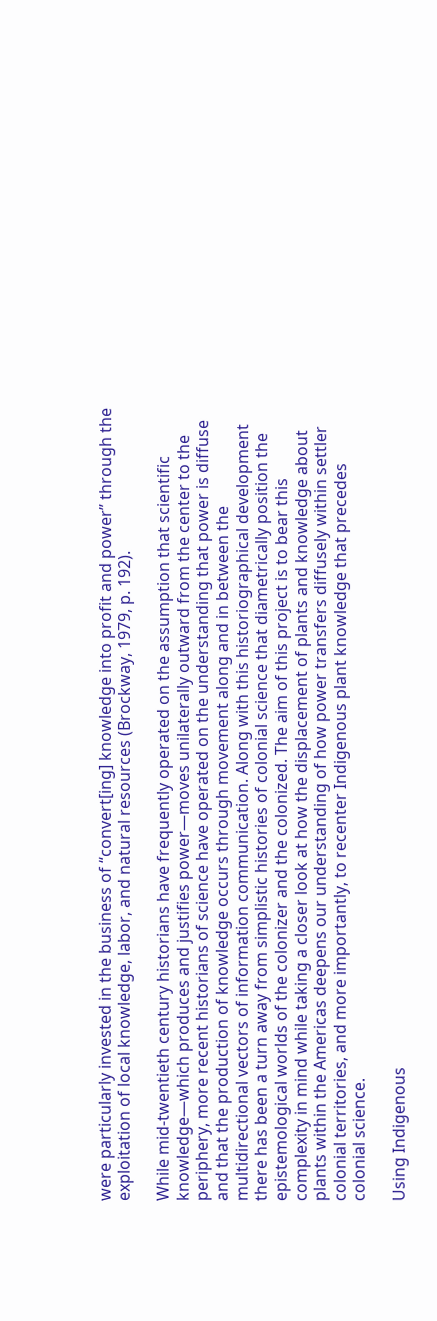were particularly invested in the business of “convert[ing] knowledge into profit and power” through the exploitation of local knowledge, labor, and natural resources (Brockway, 1979, p. 192).

While mid-twentieth century historians have frequently operated on the assumption that scientific knowledge—which produces and justifies power—moves unilaterally outward from the center to the periphery, more recent historians of science have operated on the understanding that power is diffuse and that the production of knowledge occurs through movement along and in between the multidirectional vectors of information communication. Along with this historiographical development there has been a turn away from simplistic histories of colonial science that diametrically position the epistemological worlds of the colonizer and the colonized. The aim of this project is to bear this complexity in mind while taking a closer look at how the displacement of plants and knowledge about plants within the Americas deepens our understanding of how power transfers diffusely within settler colonial territories, and more importantly, to recenter Indigenous plant knowledge that precedes colonial science.

Using Indigenous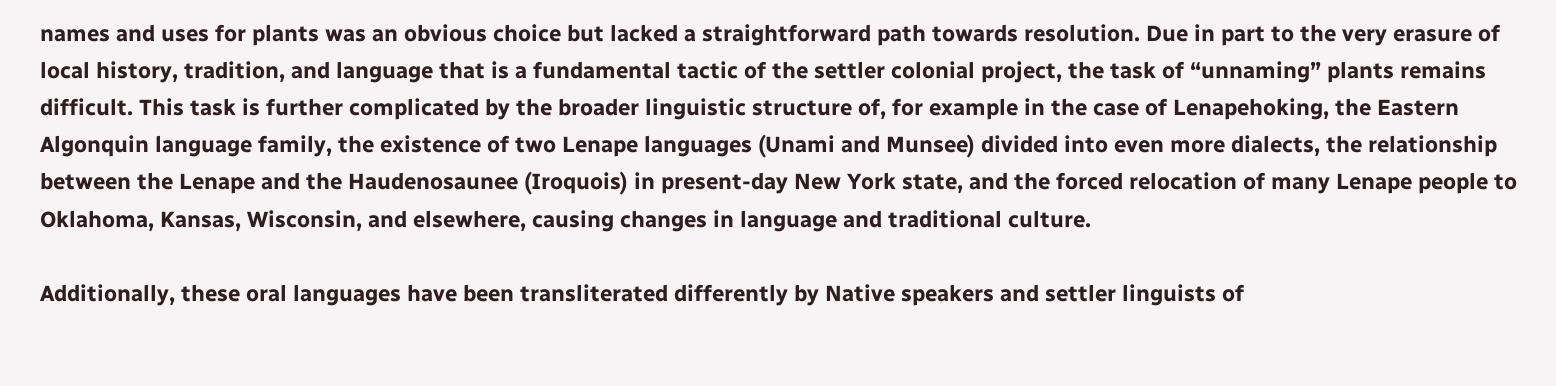names and uses for plants was an obvious choice but lacked a straightforward path towards resolution. Due in part to the very erasure of local history, tradition, and language that is a fundamental tactic of the settler colonial project, the task of “unnaming” plants remains difficult. This task is further complicated by the broader linguistic structure of, for example in the case of Lenapehoking, the Eastern Algonquin language family, the existence of two Lenape languages (Unami and Munsee) divided into even more dialects, the relationship between the Lenape and the Haudenosaunee (Iroquois) in present-day New York state, and the forced relocation of many Lenape people to Oklahoma, Kansas, Wisconsin, and elsewhere, causing changes in language and traditional culture.

Additionally, these oral languages have been transliterated differently by Native speakers and settler linguists of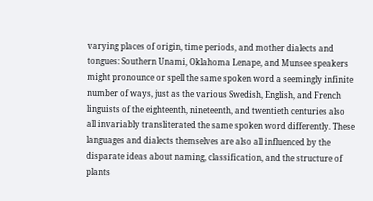varying places of origin, time periods, and mother dialects and tongues: Southern Unami, Oklahoma Lenape, and Munsee speakers might pronounce or spell the same spoken word a seemingly infinite number of ways, just as the various Swedish, English, and French linguists of the eighteenth, nineteenth, and twentieth centuries also all invariably transliterated the same spoken word differently. These languages and dialects themselves are also all influenced by the disparate ideas about naming, classification, and the structure of plants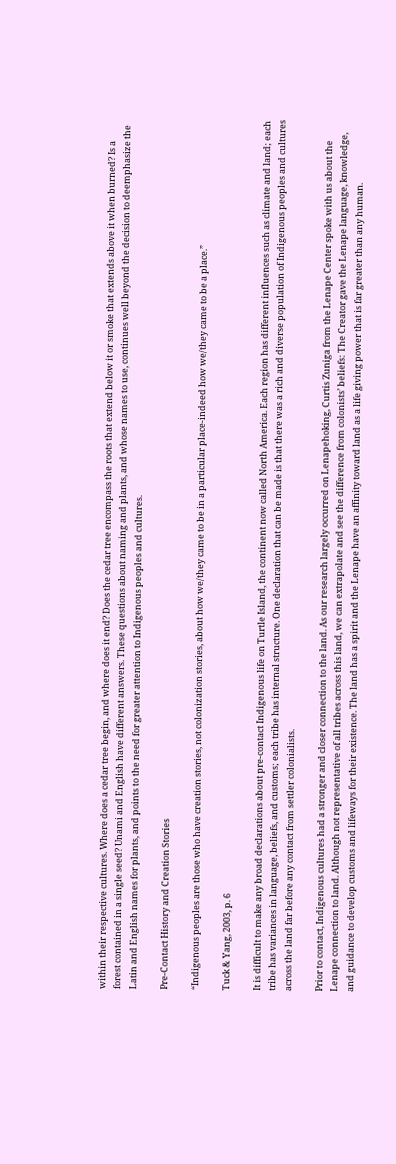within their respective cultures. Where does a cedar tree begin, and where does it end? Does the cedar tree encompass the roots that extend below it or smoke that extends above it when burned? Is a forest contained in a single seed? Unami and English have different answers. These questions about naming and plants, and whose names to use, continues well beyond the decision to deemphasize the Latin and English names for plants, and points to the need for greater attention to Indigenous peoples and cultures.

Pre-Contact History and Creation Stories

“Indigenous peoples are those who have creation stories, not colonization stories, about how we/they came to be in a particular place-indeed how we/they came to be a place.”

Tuck & Yang, 2003, p. 6

It is difficult to make any broad declarations about pre-contact Indigenous life on Turtle Island, the continent now called North America. Each region has different influences such as climate and land; each tribe has variances in language, beliefs, and customs; each tribe has internal structure. One declaration that can be made is that there was a rich and diverse population of Indigenous peoples and cultures across the land far before any contact from settler colonialists.

Prior to contact, Indigenous cultures had a stronger and closer connection to the land. As our research largely occurred on Lenapehoking, Curtis Zuniga from the Lenape Center spoke with us about the Lenape connection to land. Although not representative of all tribes across this land, we can extrapolate and see the difference from colonists’ beliefs: The Creator gave the Lenape language, knowledge, and guidance to develop customs and lifeways for their existence. The land has a spirit and the Lenape have an affinity toward land as a life giving power that is far greater than any human.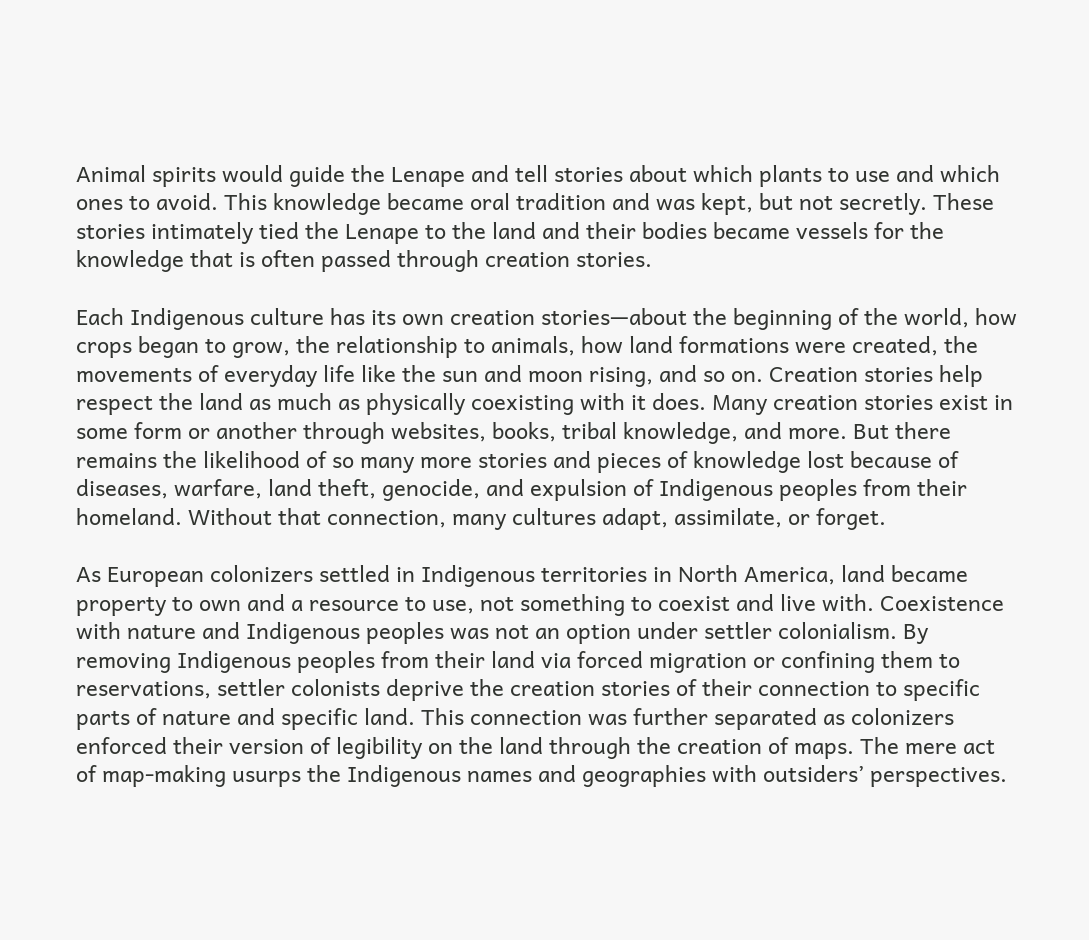Animal spirits would guide the Lenape and tell stories about which plants to use and which ones to avoid. This knowledge became oral tradition and was kept, but not secretly. These stories intimately tied the Lenape to the land and their bodies became vessels for the knowledge that is often passed through creation stories.

Each Indigenous culture has its own creation stories—about the beginning of the world, how crops began to grow, the relationship to animals, how land formations were created, the movements of everyday life like the sun and moon rising, and so on. Creation stories help respect the land as much as physically coexisting with it does. Many creation stories exist in some form or another through websites, books, tribal knowledge, and more. But there remains the likelihood of so many more stories and pieces of knowledge lost because of diseases, warfare, land theft, genocide, and expulsion of Indigenous peoples from their homeland. Without that connection, many cultures adapt, assimilate, or forget.

As European colonizers settled in Indigenous territories in North America, land became property to own and a resource to use, not something to coexist and live with. Coexistence with nature and Indigenous peoples was not an option under settler colonialism. By removing Indigenous peoples from their land via forced migration or confining them to reservations, settler colonists deprive the creation stories of their connection to specific parts of nature and specific land. This connection was further separated as colonizers enforced their version of legibility on the land through the creation of maps. The mere act of map-making usurps the Indigenous names and geographies with outsiders’ perspectives.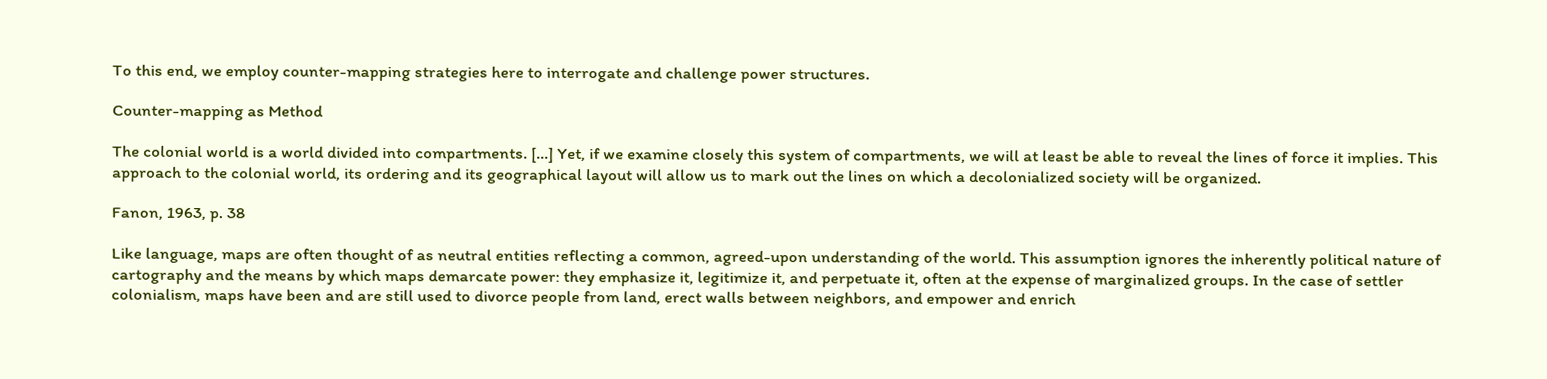To this end, we employ counter-mapping strategies here to interrogate and challenge power structures.

Counter-mapping as Method

The colonial world is a world divided into compartments. […] Yet, if we examine closely this system of compartments, we will at least be able to reveal the lines of force it implies. This approach to the colonial world, its ordering and its geographical layout will allow us to mark out the lines on which a decolonialized society will be organized.

Fanon, 1963, p. 38

Like language, maps are often thought of as neutral entities reflecting a common, agreed-upon understanding of the world. This assumption ignores the inherently political nature of cartography and the means by which maps demarcate power: they emphasize it, legitimize it, and perpetuate it, often at the expense of marginalized groups. In the case of settler colonialism, maps have been and are still used to divorce people from land, erect walls between neighbors, and empower and enrich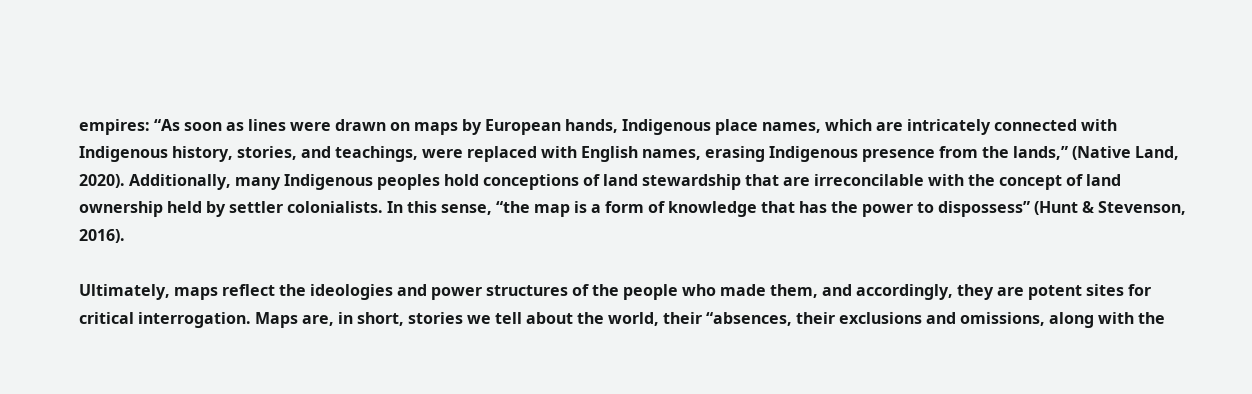empires: “As soon as lines were drawn on maps by European hands, Indigenous place names, which are intricately connected with Indigenous history, stories, and teachings, were replaced with English names, erasing Indigenous presence from the lands,” (Native Land, 2020). Additionally, many Indigenous peoples hold conceptions of land stewardship that are irreconcilable with the concept of land ownership held by settler colonialists. In this sense, “the map is a form of knowledge that has the power to dispossess” (Hunt & Stevenson, 2016).

Ultimately, maps reflect the ideologies and power structures of the people who made them, and accordingly, they are potent sites for critical interrogation. Maps are, in short, stories we tell about the world, their “absences, their exclusions and omissions, along with the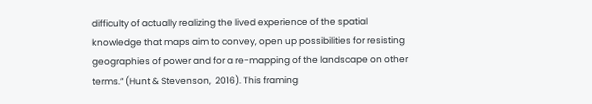difficulty of actually realizing the lived experience of the spatial knowledge that maps aim to convey, open up possibilities for resisting geographies of power and for a re-mapping of the landscape on other terms.” (Hunt & Stevenson,  2016). This framing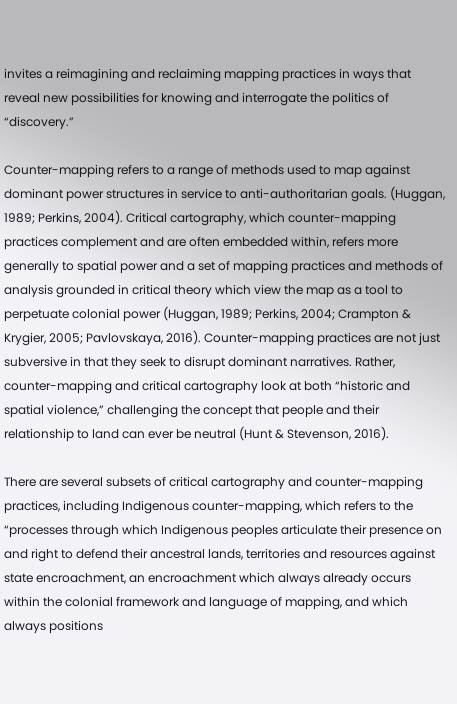invites a reimagining and reclaiming mapping practices in ways that reveal new possibilities for knowing and interrogate the politics of “discovery.”

Counter-mapping refers to a range of methods used to map against dominant power structures in service to anti-authoritarian goals. (Huggan, 1989; Perkins, 2004). Critical cartography, which counter-mapping practices complement and are often embedded within, refers more generally to spatial power and a set of mapping practices and methods of analysis grounded in critical theory which view the map as a tool to perpetuate colonial power (Huggan, 1989; Perkins, 2004; Crampton & Krygier, 2005; Pavlovskaya, 2016). Counter-mapping practices are not just subversive in that they seek to disrupt dominant narratives. Rather, counter-mapping and critical cartography look at both “historic and spatial violence,” challenging the concept that people and their relationship to land can ever be neutral (Hunt & Stevenson, 2016).

There are several subsets of critical cartography and counter-mapping practices, including Indigenous counter-mapping, which refers to the “processes through which Indigenous peoples articulate their presence on and right to defend their ancestral lands, territories and resources against state encroachment, an encroachment which always already occurs within the colonial framework and language of mapping, and which always positions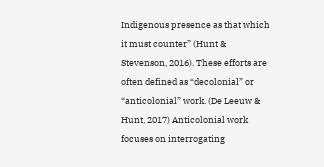Indigenous presence as that which it must counter” (Hunt & Stevenson, 2016). These efforts are often defined as “decolonial” or “anticolonial” work. (De Leeuw & Hunt, 2017) Anticolonial work focuses on interrogating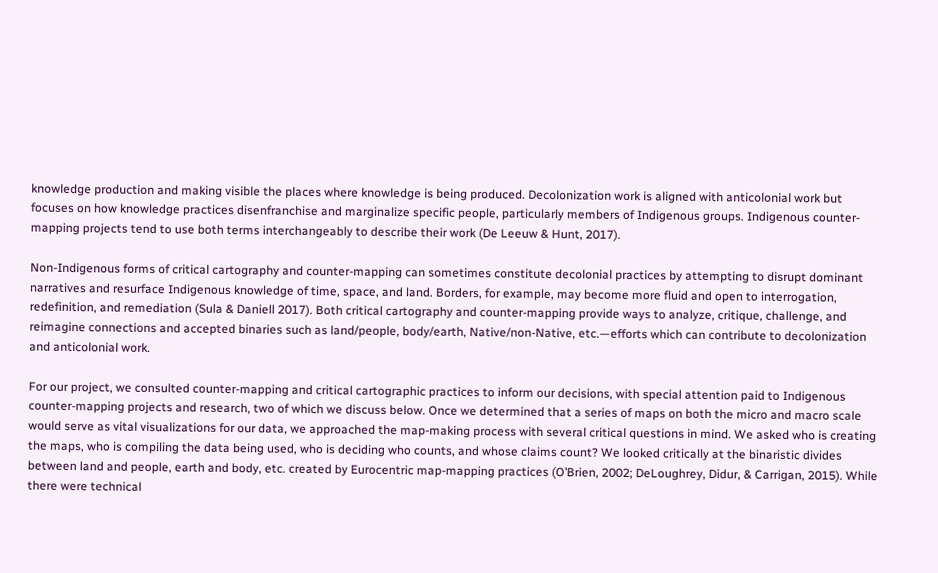knowledge production and making visible the places where knowledge is being produced. Decolonization work is aligned with anticolonial work but focuses on how knowledge practices disenfranchise and marginalize specific people, particularly members of Indigenous groups. Indigenous counter-mapping projects tend to use both terms interchangeably to describe their work (De Leeuw & Hunt, 2017).

Non-Indigenous forms of critical cartography and counter-mapping can sometimes constitute decolonial practices by attempting to disrupt dominant narratives and resurface Indigenous knowledge of time, space, and land. Borders, for example, may become more fluid and open to interrogation, redefinition, and remediation (Sula & Daniell 2017). Both critical cartography and counter-mapping provide ways to analyze, critique, challenge, and reimagine connections and accepted binaries such as land/people, body/earth, Native/non-Native, etc.—efforts which can contribute to decolonization and anticolonial work.

For our project, we consulted counter-mapping and critical cartographic practices to inform our decisions, with special attention paid to Indigenous counter-mapping projects and research, two of which we discuss below. Once we determined that a series of maps on both the micro and macro scale would serve as vital visualizations for our data, we approached the map-making process with several critical questions in mind. We asked who is creating the maps, who is compiling the data being used, who is deciding who counts, and whose claims count? We looked critically at the binaristic divides between land and people, earth and body, etc. created by Eurocentric map-mapping practices (O’Brien, 2002; DeLoughrey, Didur, & Carrigan, 2015). While there were technical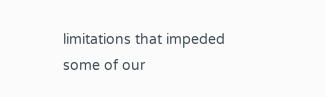limitations that impeded some of our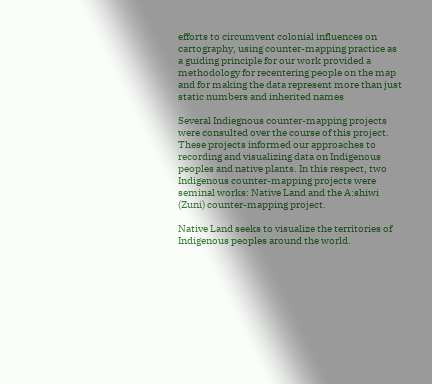efforts to circumvent colonial influences on cartography, using counter-mapping practice as a guiding principle for our work provided a methodology for recentering people on the map and for making the data represent more than just static numbers and inherited names

Several Indiegnous counter-mapping projects were consulted over the course of this project. These projects informed our approaches to recording and visualizing data on Indigenous peoples and native plants. In this respect, two Indigenous counter-mapping projects were seminal works: Native Land and the A:shiwi (Zuni) counter-mapping project.

Native Land seeks to visualize the territories of Indigenous peoples around the world.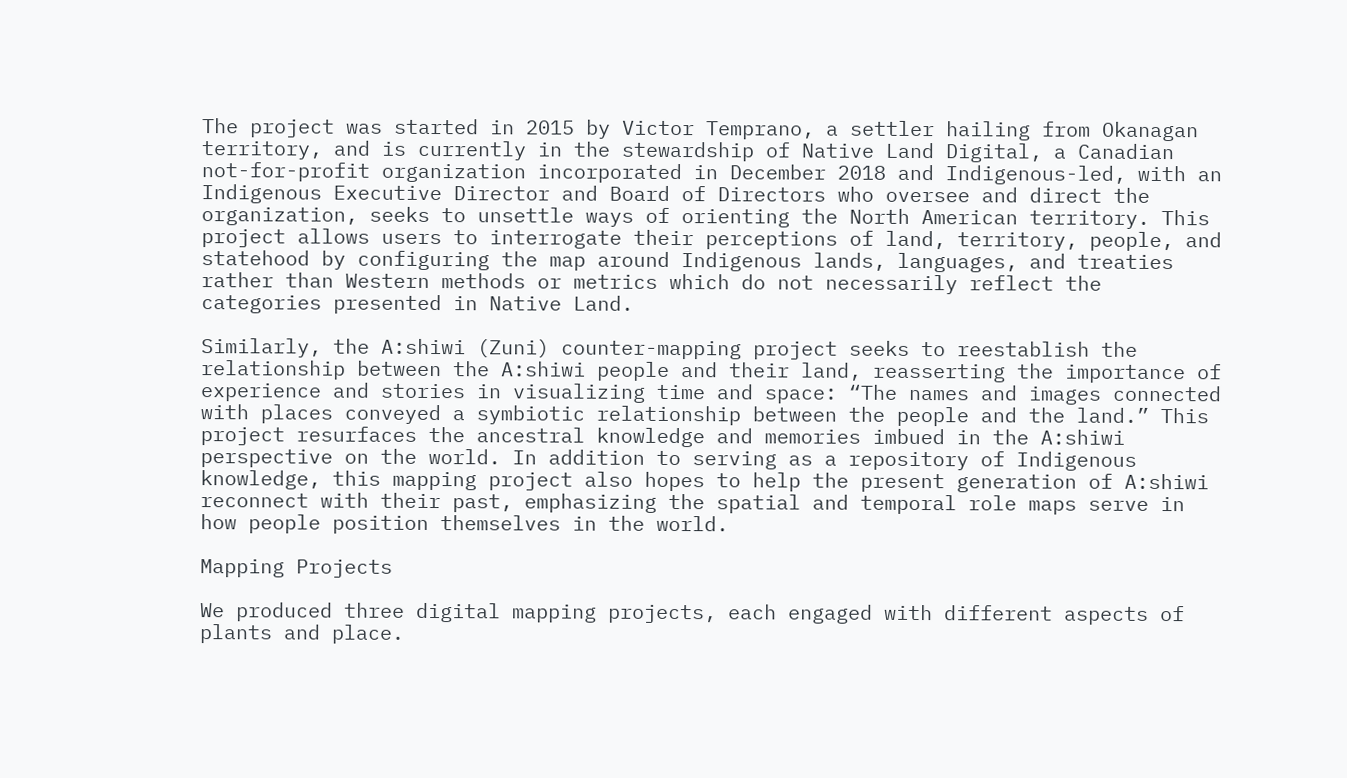The project was started in 2015 by Victor Temprano, a settler hailing from Okanagan territory, and is currently in the stewardship of Native Land Digital, a Canadian not-for-profit organization incorporated in December 2018 and Indigenous-led, with an Indigenous Executive Director and Board of Directors who oversee and direct the organization, seeks to unsettle ways of orienting the North American territory. This project allows users to interrogate their perceptions of land, territory, people, and statehood by configuring the map around Indigenous lands, languages, and treaties rather than Western methods or metrics which do not necessarily reflect the categories presented in Native Land.

Similarly, the A:shiwi (Zuni) counter-mapping project seeks to reestablish the relationship between the A:shiwi people and their land, reasserting the importance of experience and stories in visualizing time and space: “The names and images connected with places conveyed a symbiotic relationship between the people and the land.” This project resurfaces the ancestral knowledge and memories imbued in the A:shiwi perspective on the world. In addition to serving as a repository of Indigenous knowledge, this mapping project also hopes to help the present generation of A:shiwi reconnect with their past, emphasizing the spatial and temporal role maps serve in how people position themselves in the world.

Mapping Projects

We produced three digital mapping projects, each engaged with different aspects of plants and place.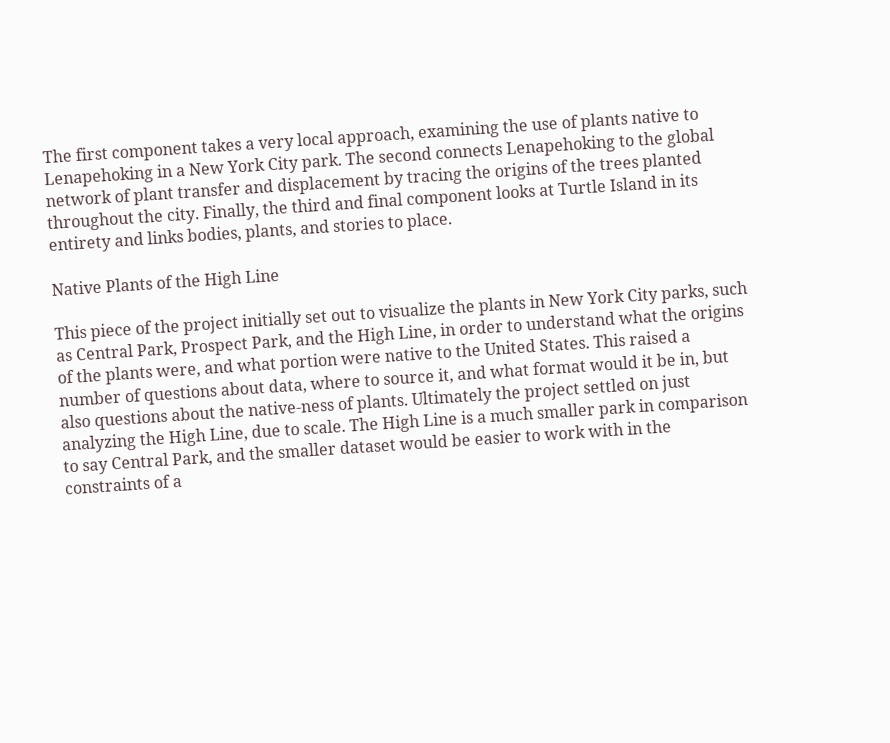The first component takes a very local approach, examining the use of plants native to Lenapehoking in a New York City park. The second connects Lenapehoking to the global network of plant transfer and displacement by tracing the origins of the trees planted throughout the city. Finally, the third and final component looks at Turtle Island in its entirety and links bodies, plants, and stories to place.

Native Plants of the High Line

This piece of the project initially set out to visualize the plants in New York City parks, such as Central Park, Prospect Park, and the High Line, in order to understand what the origins of the plants were, and what portion were native to the United States. This raised a number of questions about data, where to source it, and what format would it be in, but also questions about the native-ness of plants. Ultimately the project settled on just analyzing the High Line, due to scale. The High Line is a much smaller park in comparison to say Central Park, and the smaller dataset would be easier to work with in the constraints of a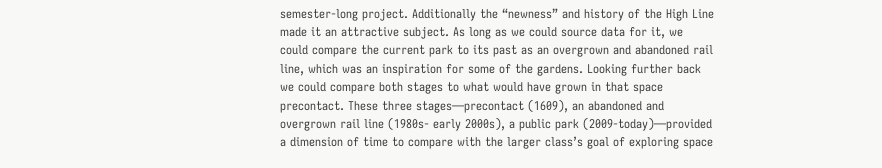semester-long project. Additionally the “newness” and history of the High Line made it an attractive subject. As long as we could source data for it, we could compare the current park to its past as an overgrown and abandoned rail line, which was an inspiration for some of the gardens. Looking further back we could compare both stages to what would have grown in that space precontact. These three stages—precontact (1609), an abandoned and overgrown rail line (1980s- early 2000s), a public park (2009-today)—provided a dimension of time to compare with the larger class’s goal of exploring space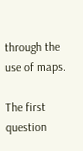through the use of maps.

The first question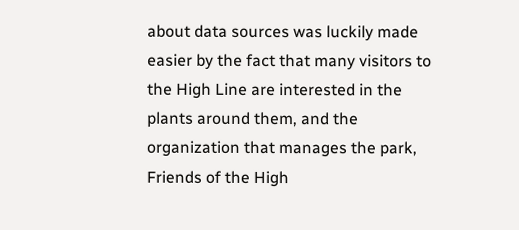about data sources was luckily made easier by the fact that many visitors to the High Line are interested in the plants around them, and the organization that manages the park, Friends of the High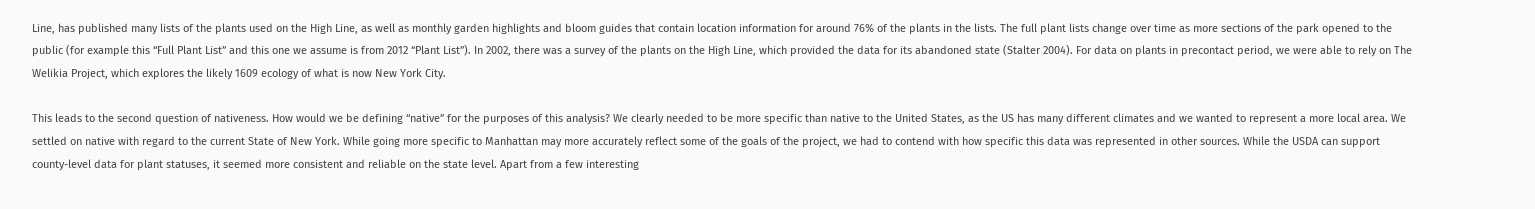Line, has published many lists of the plants used on the High Line, as well as monthly garden highlights and bloom guides that contain location information for around 76% of the plants in the lists. The full plant lists change over time as more sections of the park opened to the public (for example this “Full Plant List” and this one we assume is from 2012 “Plant List”). In 2002, there was a survey of the plants on the High Line, which provided the data for its abandoned state (Stalter 2004). For data on plants in precontact period, we were able to rely on The Welikia Project, which explores the likely 1609 ecology of what is now New York City.

This leads to the second question of nativeness. How would we be defining “native” for the purposes of this analysis? We clearly needed to be more specific than native to the United States, as the US has many different climates and we wanted to represent a more local area. We settled on native with regard to the current State of New York. While going more specific to Manhattan may more accurately reflect some of the goals of the project, we had to contend with how specific this data was represented in other sources. While the USDA can support county-level data for plant statuses, it seemed more consistent and reliable on the state level. Apart from a few interesting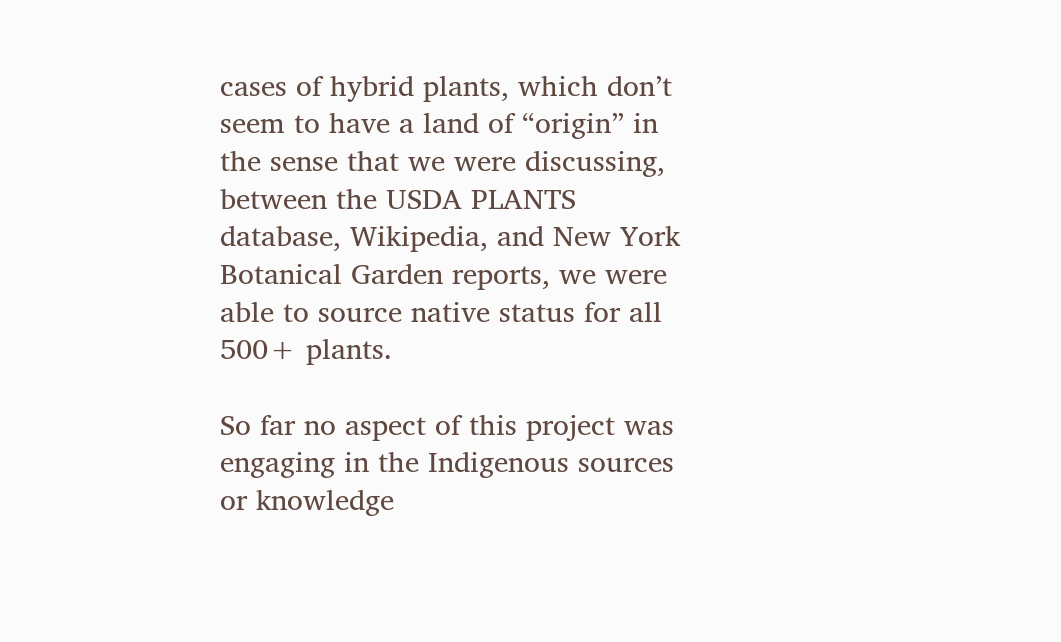cases of hybrid plants, which don’t seem to have a land of “origin” in the sense that we were discussing, between the USDA PLANTS database, Wikipedia, and New York Botanical Garden reports, we were able to source native status for all 500+ plants.

So far no aspect of this project was engaging in the Indigenous sources or knowledge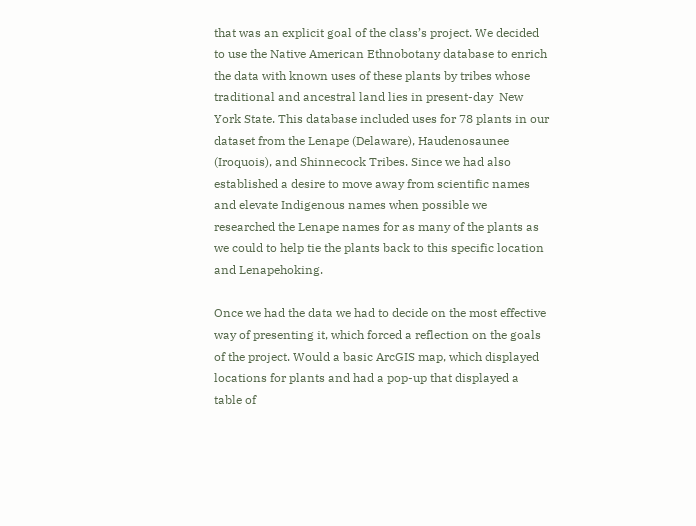that was an explicit goal of the class’s project. We decided to use the Native American Ethnobotany database to enrich the data with known uses of these plants by tribes whose traditional and ancestral land lies in present-day  New York State. This database included uses for 78 plants in our dataset from the Lenape (Delaware), Haudenosaunee (Iroquois), and Shinnecock Tribes. Since we had also established a desire to move away from scientific names and elevate Indigenous names when possible we researched the Lenape names for as many of the plants as we could to help tie the plants back to this specific location and Lenapehoking.

Once we had the data we had to decide on the most effective way of presenting it, which forced a reflection on the goals of the project. Would a basic ArcGIS map, which displayed locations for plants and had a pop-up that displayed a table of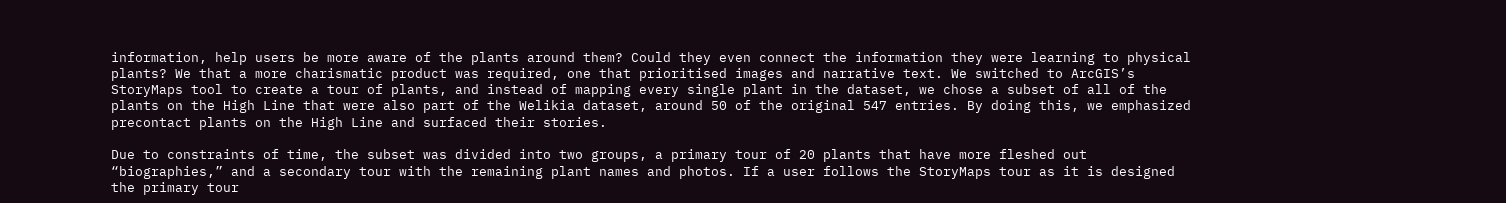information, help users be more aware of the plants around them? Could they even connect the information they were learning to physical plants? We that a more charismatic product was required, one that prioritised images and narrative text. We switched to ArcGIS’s StoryMaps tool to create a tour of plants, and instead of mapping every single plant in the dataset, we chose a subset of all of the plants on the High Line that were also part of the Welikia dataset, around 50 of the original 547 entries. By doing this, we emphasized precontact plants on the High Line and surfaced their stories.

Due to constraints of time, the subset was divided into two groups, a primary tour of 20 plants that have more fleshed out “biographies,” and a secondary tour with the remaining plant names and photos. If a user follows the StoryMaps tour as it is designed the primary tour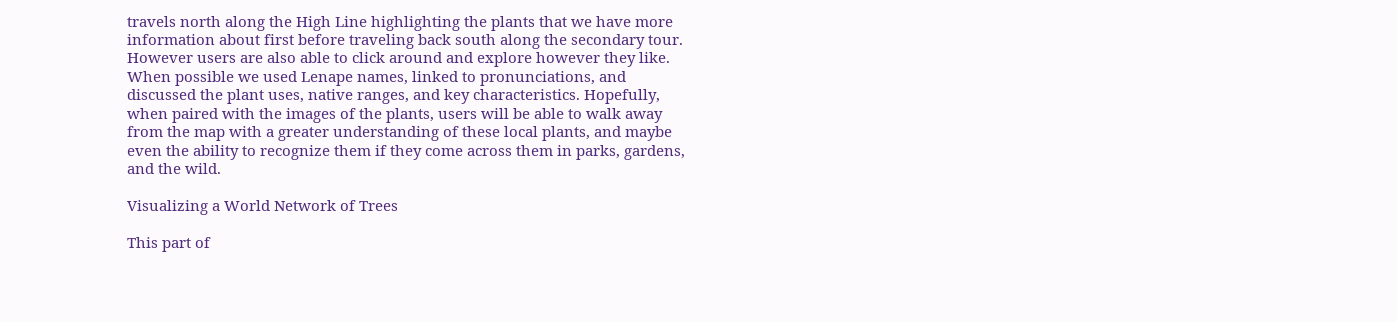travels north along the High Line highlighting the plants that we have more information about first before traveling back south along the secondary tour. However users are also able to click around and explore however they like. When possible we used Lenape names, linked to pronunciations, and discussed the plant uses, native ranges, and key characteristics. Hopefully, when paired with the images of the plants, users will be able to walk away from the map with a greater understanding of these local plants, and maybe even the ability to recognize them if they come across them in parks, gardens, and the wild.

Visualizing a World Network of Trees

This part of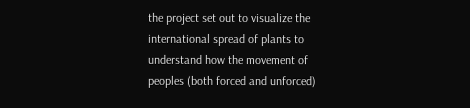the project set out to visualize the international spread of plants to understand how the movement of peoples (both forced and unforced)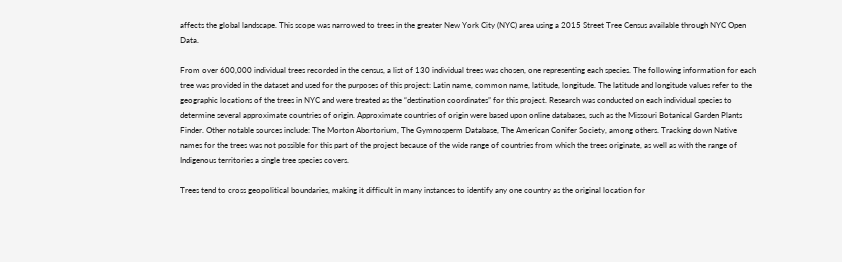affects the global landscape. This scope was narrowed to trees in the greater New York City (NYC) area using a 2015 Street Tree Census available through NYC Open Data.

From over 600,000 individual trees recorded in the census, a list of 130 individual trees was chosen, one representing each species. The following information for each tree was provided in the dataset and used for the purposes of this project: Latin name, common name, latitude, longitude. The latitude and longitude values refer to the geographic locations of the trees in NYC and were treated as the “destination coordinates” for this project. Research was conducted on each individual species to determine several approximate countries of origin. Approximate countries of origin were based upon online databases, such as the Missouri Botanical Garden Plants Finder. Other notable sources include: The Morton Abortorium, The Gymnosperm Database, The American Conifer Society, among others. Tracking down Native names for the trees was not possible for this part of the project because of the wide range of countries from which the trees originate, as well as with the range of Indigenous territories a single tree species covers.

Trees tend to cross geopolitical boundaries, making it difficult in many instances to identify any one country as the original location for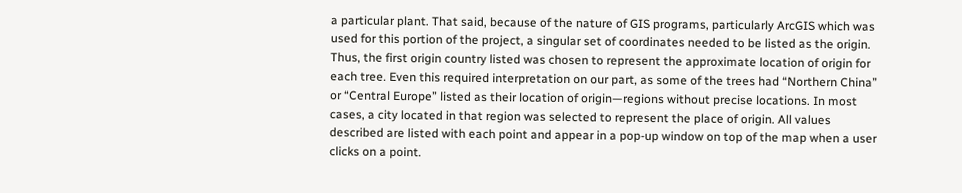a particular plant. That said, because of the nature of GIS programs, particularly ArcGIS which was used for this portion of the project, a singular set of coordinates needed to be listed as the origin. Thus, the first origin country listed was chosen to represent the approximate location of origin for each tree. Even this required interpretation on our part, as some of the trees had “Northern China” or “Central Europe” listed as their location of origin—regions without precise locations. In most cases, a city located in that region was selected to represent the place of origin. All values described are listed with each point and appear in a pop-up window on top of the map when a user clicks on a point.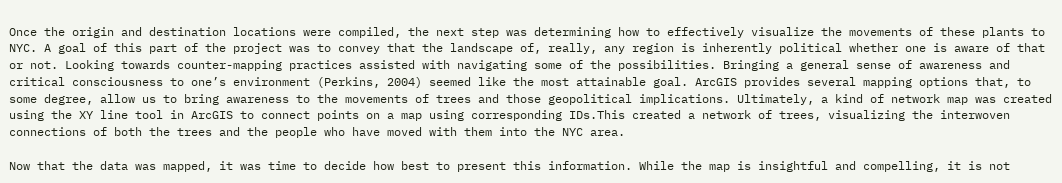Once the origin and destination locations were compiled, the next step was determining how to effectively visualize the movements of these plants to NYC. A goal of this part of the project was to convey that the landscape of, really, any region is inherently political whether one is aware of that or not. Looking towards counter-mapping practices assisted with navigating some of the possibilities. Bringing a general sense of awareness and critical consciousness to one’s environment (Perkins, 2004) seemed like the most attainable goal. ArcGIS provides several mapping options that, to some degree, allow us to bring awareness to the movements of trees and those geopolitical implications. Ultimately, a kind of network map was created using the XY line tool in ArcGIS to connect points on a map using corresponding IDs.This created a network of trees, visualizing the interwoven connections of both the trees and the people who have moved with them into the NYC area.

Now that the data was mapped, it was time to decide how best to present this information. While the map is insightful and compelling, it is not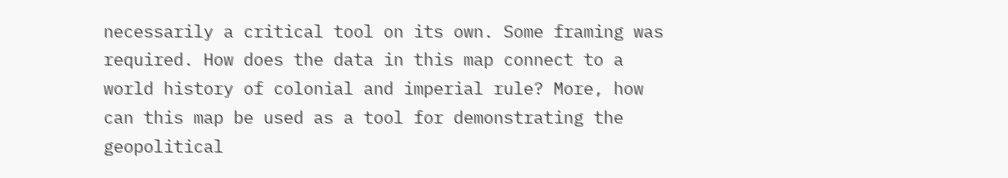necessarily a critical tool on its own. Some framing was required. How does the data in this map connect to a world history of colonial and imperial rule? More, how can this map be used as a tool for demonstrating the geopolitical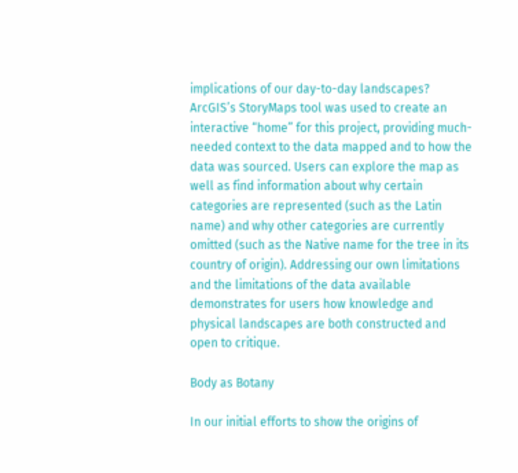implications of our day-to-day landscapes? ArcGIS’s StoryMaps tool was used to create an interactive “home” for this project, providing much-needed context to the data mapped and to how the data was sourced. Users can explore the map as well as find information about why certain categories are represented (such as the Latin name) and why other categories are currently omitted (such as the Native name for the tree in its country of origin). Addressing our own limitations and the limitations of the data available demonstrates for users how knowledge and physical landscapes are both constructed and open to critique.

Body as Botany

In our initial efforts to show the origins of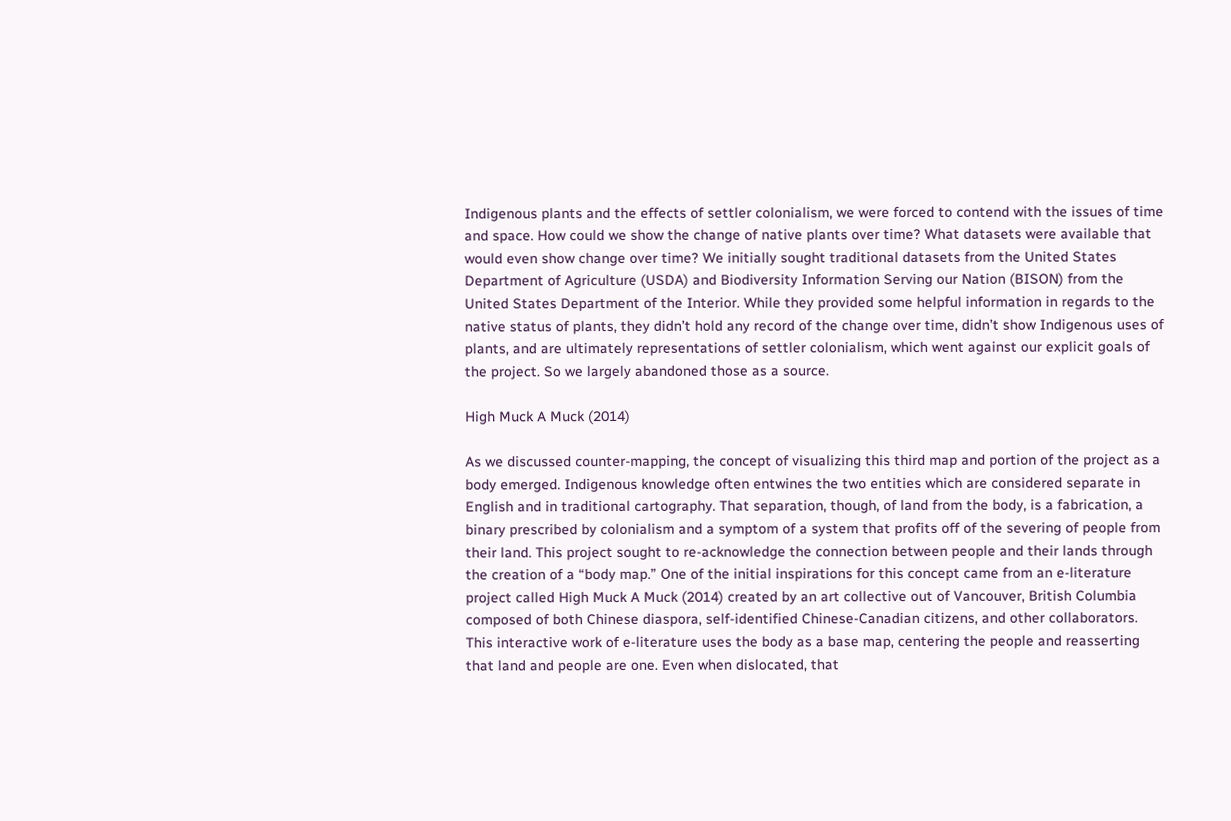Indigenous plants and the effects of settler colonialism, we were forced to contend with the issues of time and space. How could we show the change of native plants over time? What datasets were available that would even show change over time? We initially sought traditional datasets from the United States Department of Agriculture (USDA) and Biodiversity Information Serving our Nation (BISON) from the United States Department of the Interior. While they provided some helpful information in regards to the native status of plants, they didn’t hold any record of the change over time, didn’t show Indigenous uses of plants, and are ultimately representations of settler colonialism, which went against our explicit goals of the project. So we largely abandoned those as a source.

High Muck A Muck (2014)

As we discussed counter-mapping, the concept of visualizing this third map and portion of the project as a body emerged. Indigenous knowledge often entwines the two entities which are considered separate in English and in traditional cartography. That separation, though, of land from the body, is a fabrication, a binary prescribed by colonialism and a symptom of a system that profits off of the severing of people from their land. This project sought to re-acknowledge the connection between people and their lands through the creation of a “body map.” One of the initial inspirations for this concept came from an e-literature project called High Muck A Muck (2014) created by an art collective out of Vancouver, British Columbia composed of both Chinese diaspora, self-identified Chinese-Canadian citizens, and other collaborators. This interactive work of e-literature uses the body as a base map, centering the people and reasserting that land and people are one. Even when dislocated, that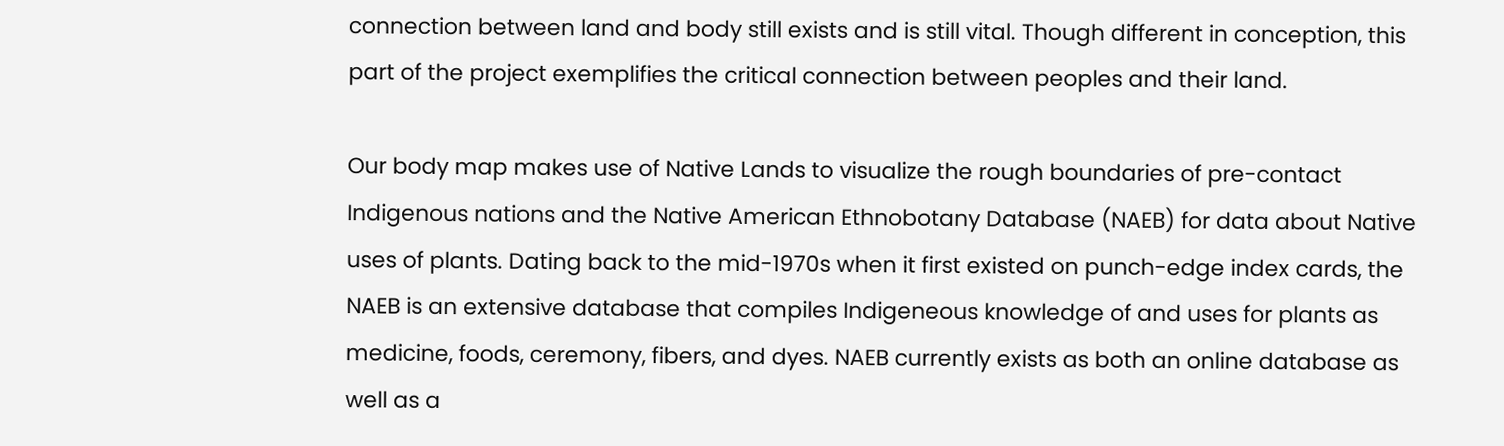connection between land and body still exists and is still vital. Though different in conception, this part of the project exemplifies the critical connection between peoples and their land.

Our body map makes use of Native Lands to visualize the rough boundaries of pre-contact Indigenous nations and the Native American Ethnobotany Database (NAEB) for data about Native uses of plants. Dating back to the mid-1970s when it first existed on punch-edge index cards, the NAEB is an extensive database that compiles Indigeneous knowledge of and uses for plants as medicine, foods, ceremony, fibers, and dyes. NAEB currently exists as both an online database as well as a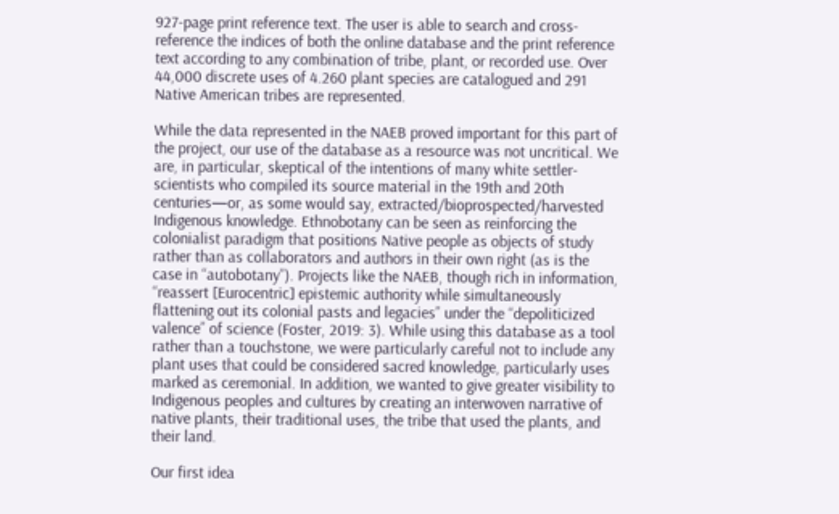927-page print reference text. The user is able to search and cross-reference the indices of both the online database and the print reference text according to any combination of tribe, plant, or recorded use. Over 44,000 discrete uses of 4.260 plant species are catalogued and 291 Native American tribes are represented.

While the data represented in the NAEB proved important for this part of the project, our use of the database as a resource was not uncritical. We are, in particular, skeptical of the intentions of many white settler-scientists who compiled its source material in the 19th and 20th centuries—or, as some would say, extracted/bioprospected/harvested Indigenous knowledge. Ethnobotany can be seen as reinforcing the colonialist paradigm that positions Native people as objects of study rather than as collaborators and authors in their own right (as is the case in “autobotany”). Projects like the NAEB, though rich in information, “reassert [Eurocentric] epistemic authority while simultaneously flattening out its colonial pasts and legacies” under the “depoliticized valence” of science (Foster, 2019: 3). While using this database as a tool rather than a touchstone, we were particularly careful not to include any plant uses that could be considered sacred knowledge, particularly uses marked as ceremonial. In addition, we wanted to give greater visibility to Indigenous peoples and cultures by creating an interwoven narrative of native plants, their traditional uses, the tribe that used the plants, and their land.

Our first idea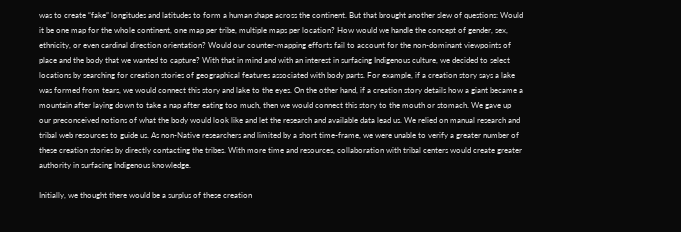was to create “fake” longitudes and latitudes to form a human shape across the continent. But that brought another slew of questions: Would it be one map for the whole continent, one map per tribe, multiple maps per location? How would we handle the concept of gender, sex, ethnicity, or even cardinal direction orientation? Would our counter-mapping efforts fail to account for the non-dominant viewpoints of place and the body that we wanted to capture? With that in mind and with an interest in surfacing Indigenous culture, we decided to select locations by searching for creation stories of geographical features associated with body parts. For example, if a creation story says a lake was formed from tears, we would connect this story and lake to the eyes. On the other hand, if a creation story details how a giant became a mountain after laying down to take a nap after eating too much, then we would connect this story to the mouth or stomach. We gave up our preconceived notions of what the body would look like and let the research and available data lead us. We relied on manual research and tribal web resources to guide us. As non-Native researchers and limited by a short time-frame, we were unable to verify a greater number of these creation stories by directly contacting the tribes. With more time and resources, collaboration with tribal centers would create greater authority in surfacing Indigenous knowledge.

Initially, we thought there would be a surplus of these creation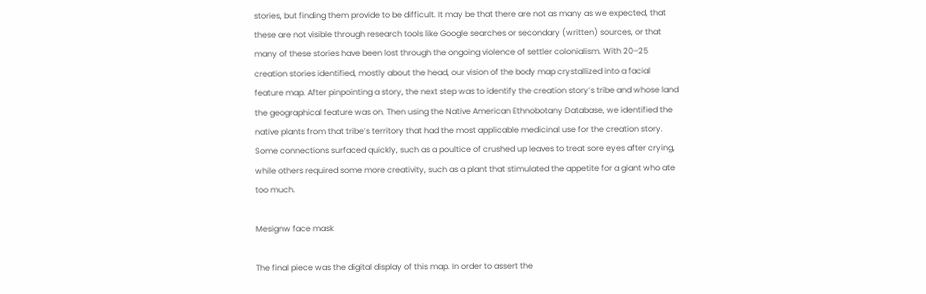stories, but finding them provide to be difficult. It may be that there are not as many as we expected, that these are not visible through research tools like Google searches or secondary (written) sources, or that many of these stories have been lost through the ongoing violence of settler colonialism. With 20–25 creation stories identified, mostly about the head, our vision of the body map crystallized into a facial feature map. After pinpointing a story, the next step was to identify the creation story’s tribe and whose land the geographical feature was on. Then using the Native American Ethnobotany Database, we identified the native plants from that tribe’s territory that had the most applicable medicinal use for the creation story. Some connections surfaced quickly, such as a poultice of crushed up leaves to treat sore eyes after crying, while others required some more creativity, such as a plant that stimulated the appetite for a giant who ate too much.

Mesignw face mask

The final piece was the digital display of this map. In order to assert the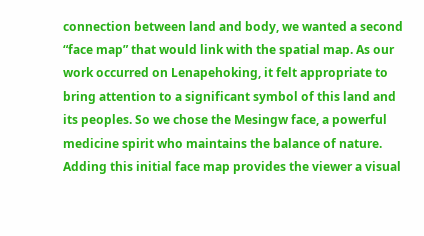connection between land and body, we wanted a second “face map” that would link with the spatial map. As our work occurred on Lenapehoking, it felt appropriate to bring attention to a significant symbol of this land and its peoples. So we chose the Mesingw face, a powerful medicine spirit who maintains the balance of nature. Adding this initial face map provides the viewer a visual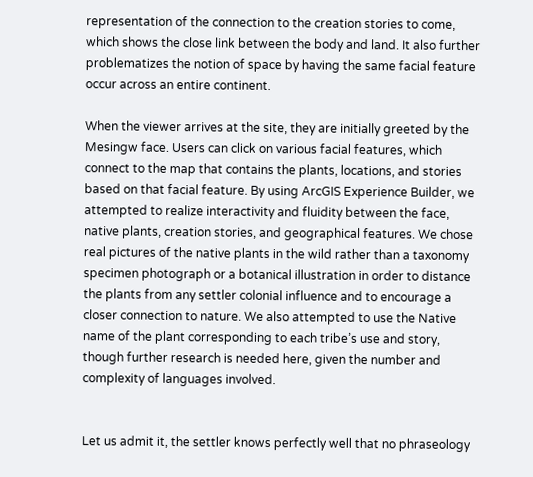representation of the connection to the creation stories to come, which shows the close link between the body and land. It also further problematizes the notion of space by having the same facial feature occur across an entire continent.

When the viewer arrives at the site, they are initially greeted by the Mesingw face. Users can click on various facial features, which connect to the map that contains the plants, locations, and stories based on that facial feature. By using ArcGIS Experience Builder, we attempted to realize interactivity and fluidity between the face, native plants, creation stories, and geographical features. We chose real pictures of the native plants in the wild rather than a taxonomy specimen photograph or a botanical illustration in order to distance the plants from any settler colonial influence and to encourage a closer connection to nature. We also attempted to use the Native name of the plant corresponding to each tribe’s use and story, though further research is needed here, given the number and complexity of languages involved.


Let us admit it, the settler knows perfectly well that no phraseology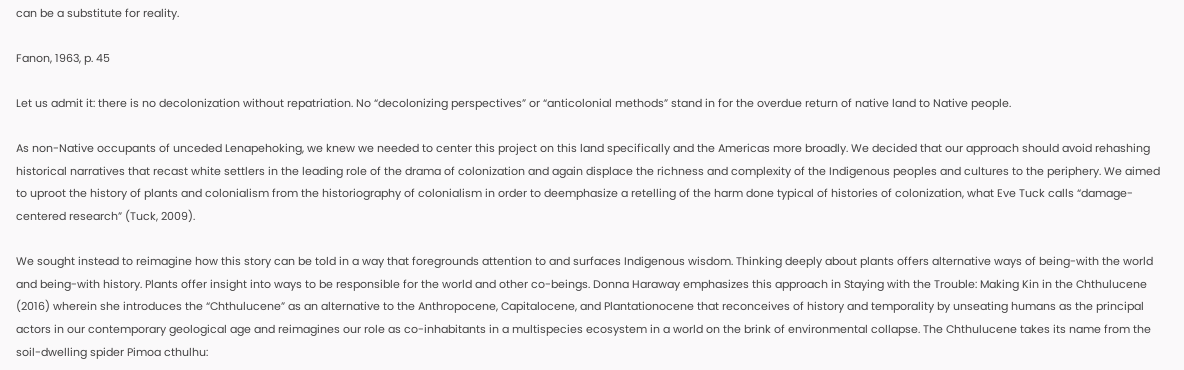can be a substitute for reality.

Fanon, 1963, p. 45

Let us admit it: there is no decolonization without repatriation. No “decolonizing perspectives” or “anticolonial methods” stand in for the overdue return of native land to Native people.

As non-Native occupants of unceded Lenapehoking, we knew we needed to center this project on this land specifically and the Americas more broadly. We decided that our approach should avoid rehashing historical narratives that recast white settlers in the leading role of the drama of colonization and again displace the richness and complexity of the Indigenous peoples and cultures to the periphery. We aimed to uproot the history of plants and colonialism from the historiography of colonialism in order to deemphasize a retelling of the harm done typical of histories of colonization, what Eve Tuck calls “damage-centered research” (Tuck, 2009).

We sought instead to reimagine how this story can be told in a way that foregrounds attention to and surfaces Indigenous wisdom. Thinking deeply about plants offers alternative ways of being-with the world and being-with history. Plants offer insight into ways to be responsible for the world and other co-beings. Donna Haraway emphasizes this approach in Staying with the Trouble: Making Kin in the Chthulucene (2016) wherein she introduces the “Chthulucene” as an alternative to the Anthropocene, Capitalocene, and Plantationocene that reconceives of history and temporality by unseating humans as the principal actors in our contemporary geological age and reimagines our role as co-inhabitants in a multispecies ecosystem in a world on the brink of environmental collapse. The Chthulucene takes its name from the soil-dwelling spider Pimoa cthulhu: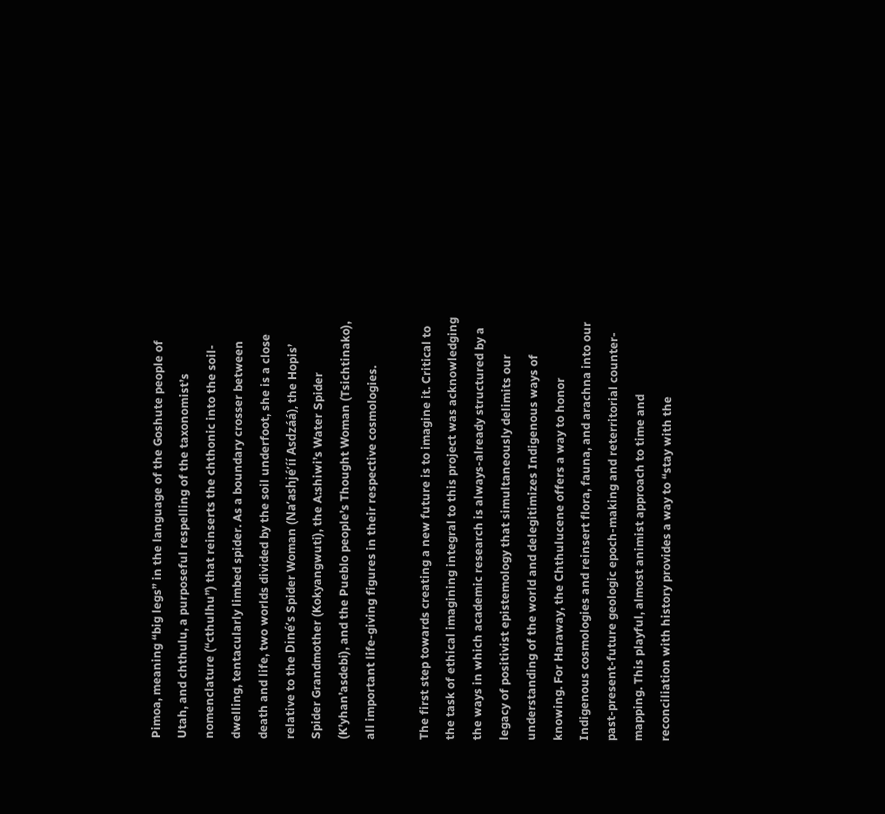Pimoa, meaning “big legs” in the language of the Goshute people of Utah, and chthulu, a purposeful respelling of the taxonomist’s nomenclature (“cthulhu”) that reinserts the chthonic into the soil-dwelling, tentacularly limbed spider. As a boundary crosser between death and life, two worlds divided by the soil underfoot, she is a close relative to the Diné’s Spider Woman (Na’ashjé’íí Asdzáá), the Hopis’ Spider Grandmother (Kokyangwuti), the A:shiwi’s Water Spider (K’yhan’asdebi), and the Pueblo people’s Thought Woman (Tsichtinako), all important life-giving figures in their respective cosmologies.

The first step towards creating a new future is to imagine it. Critical to the task of ethical imagining integral to this project was acknowledging the ways in which academic research is always-already structured by a legacy of positivist epistemology that simultaneously delimits our understanding of the world and delegitimizes Indigenous ways of knowing. For Haraway, the Chthulucene offers a way to honor Indigenous cosmologies and reinsert flora, fauna, and arachna into our past-present-future geologic epoch-making and reterritorial counter-mapping. This playful, almost animist approach to time and reconciliation with history provides a way to “stay with the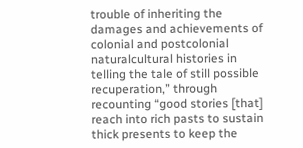trouble of inheriting the damages and achievements of colonial and postcolonial naturalcultural histories in telling the tale of still possible recuperation,” through recounting “good stories [that] reach into rich pasts to sustain thick presents to keep the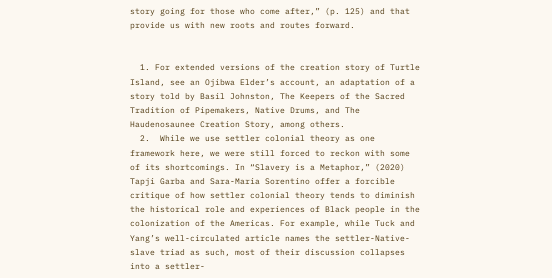story going for those who come after,” (p. 125) and that provide us with new roots and routes forward.


  1. For extended versions of the creation story of Turtle Island, see an Ojibwa Elder’s account, an adaptation of a story told by Basil Johnston, The Keepers of the Sacred Tradition of Pipemakers, Native Drums, and The Haudenosaunee Creation Story, among others.
  2.  While we use settler colonial theory as one framework here, we were still forced to reckon with some of its shortcomings. In “Slavery is a Metaphor,” (2020) Tapji Garba and Sara-Maria Sorentino offer a forcible critique of how settler colonial theory tends to diminish the historical role and experiences of Black people in the colonization of the Americas. For example, while Tuck and Yang’s well-circulated article names the settler-Native-slave triad as such, most of their discussion collapses into a settler-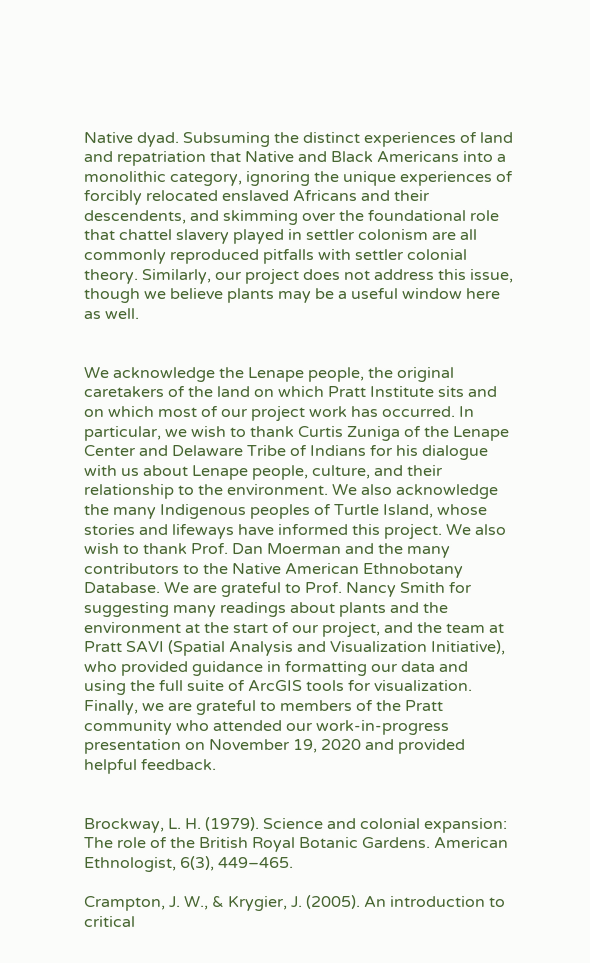Native dyad. Subsuming the distinct experiences of land and repatriation that Native and Black Americans into a monolithic category, ignoring the unique experiences of forcibly relocated enslaved Africans and their descendents, and skimming over the foundational role that chattel slavery played in settler colonism are all commonly reproduced pitfalls with settler colonial theory. Similarly, our project does not address this issue, though we believe plants may be a useful window here as well.


We acknowledge the Lenape people, the original caretakers of the land on which Pratt Institute sits and on which most of our project work has occurred. In particular, we wish to thank Curtis Zuniga of the Lenape Center and Delaware Tribe of Indians for his dialogue with us about Lenape people, culture, and their relationship to the environment. We also acknowledge the many Indigenous peoples of Turtle Island, whose stories and lifeways have informed this project. We also wish to thank Prof. Dan Moerman and the many contributors to the Native American Ethnobotany Database. We are grateful to Prof. Nancy Smith for suggesting many readings about plants and the environment at the start of our project, and the team at Pratt SAVI (Spatial Analysis and Visualization Initiative), who provided guidance in formatting our data and using the full suite of ArcGIS tools for visualization. Finally, we are grateful to members of the Pratt community who attended our work-in-progress presentation on November 19, 2020 and provided helpful feedback.


Brockway, L. H. (1979). Science and colonial expansion: The role of the British Royal Botanic Gardens. American Ethnologist, 6(3), 449–465.

Crampton, J. W., & Krygier, J. (2005). An introduction to critical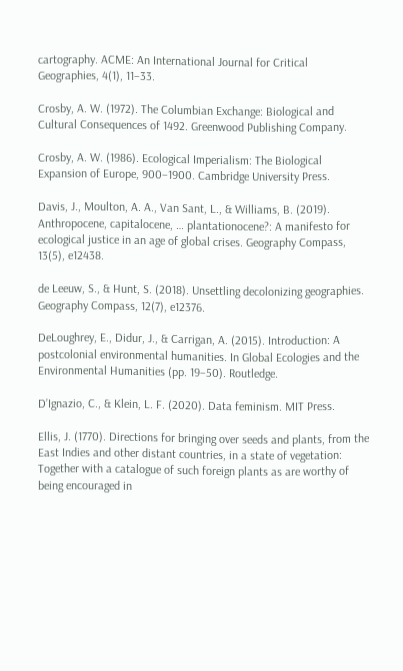cartography. ACME: An International Journal for Critical Geographies, 4(1), 11–33.

Crosby, A. W. (1972). The Columbian Exchange: Biological and Cultural Consequences of 1492. Greenwood Publishing Company.

Crosby, A. W. (1986). Ecological Imperialism: The Biological Expansion of Europe, 900–1900. Cambridge University Press.

Davis, J., Moulton, A. A., Van Sant, L., & Williams, B. (2019). Anthropocene, capitalocene, … plantationocene?: A manifesto for ecological justice in an age of global crises. Geography Compass, 13(5), e12438.

de Leeuw, S., & Hunt, S. (2018). Unsettling decolonizing geographies. Geography Compass, 12(7), e12376.

DeLoughrey, E., Didur, J., & Carrigan, A. (2015). Introduction: A postcolonial environmental humanities. In Global Ecologies and the Environmental Humanities (pp. 19–50). Routledge.

D’Ignazio, C., & Klein, L. F. (2020). Data feminism. MIT Press.

Ellis, J. (1770). Directions for bringing over seeds and plants, from the East Indies and other distant countries, in a state of vegetation: Together with a catalogue of such foreign plants as are worthy of being encouraged in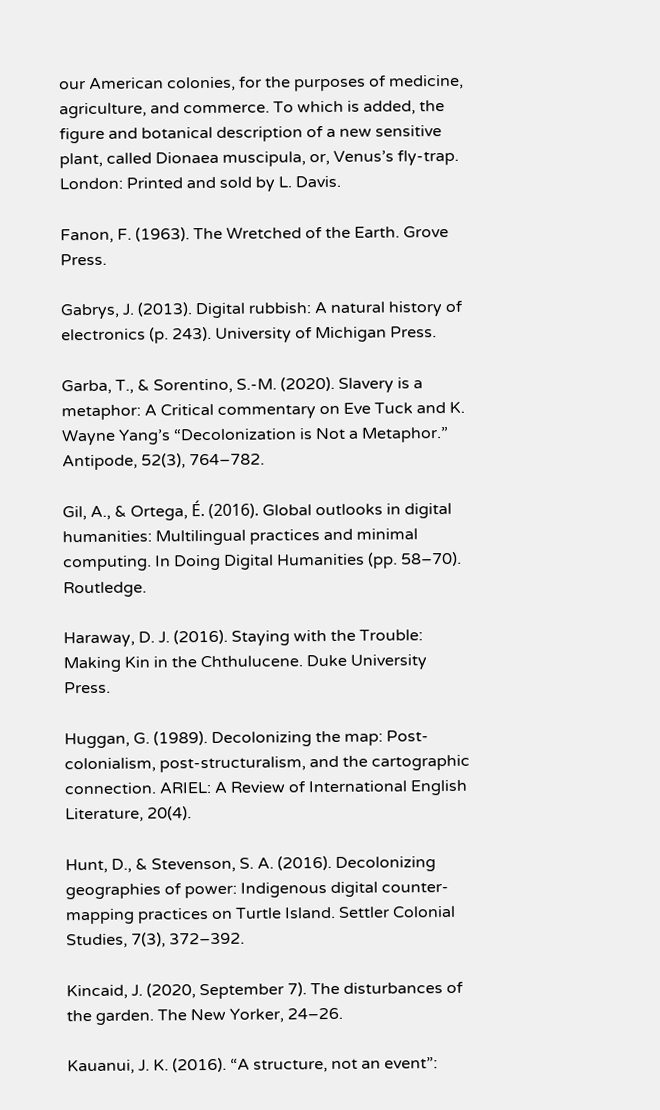our American colonies, for the purposes of medicine, agriculture, and commerce. To which is added, the figure and botanical description of a new sensitive plant, called Dionaea muscipula, or, Venus’s fly-trap. London: Printed and sold by L. Davis.

Fanon, F. (1963). The Wretched of the Earth. Grove Press.

Gabrys, J. (2013). Digital rubbish: A natural history of electronics (p. 243). University of Michigan Press.

Garba, T., & Sorentino, S.-M. (2020). Slavery is a metaphor: A Critical commentary on Eve Tuck and K. Wayne Yang’s “Decolonization is Not a Metaphor.” Antipode, 52(3), 764–782.

Gil, A., & Ortega, É. (2016). Global outlooks in digital humanities: Multilingual practices and minimal computing. In Doing Digital Humanities (pp. 58–70). Routledge.

Haraway, D. J. (2016). Staying with the Trouble: Making Kin in the Chthulucene. Duke University Press.

Huggan, G. (1989). Decolonizing the map: Post-colonialism, post-structuralism, and the cartographic connection. ARIEL: A Review of International English Literature, 20(4).

Hunt, D., & Stevenson, S. A. (2016). Decolonizing geographies of power: Indigenous digital counter-mapping practices on Turtle Island. Settler Colonial Studies, 7(3), 372–392.

Kincaid, J. (2020, September 7). The disturbances of the garden. The New Yorker, 24–26.

Kauanui, J. K. (2016). “A structure, not an event”: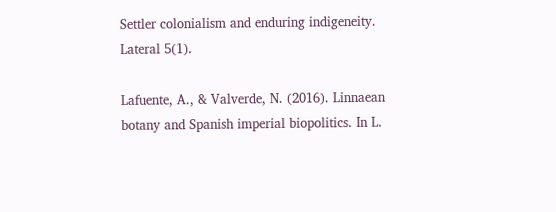Settler colonialism and enduring indigeneity. Lateral 5(1).

Lafuente, A., & Valverde, N. (2016). Linnaean botany and Spanish imperial biopolitics. In L.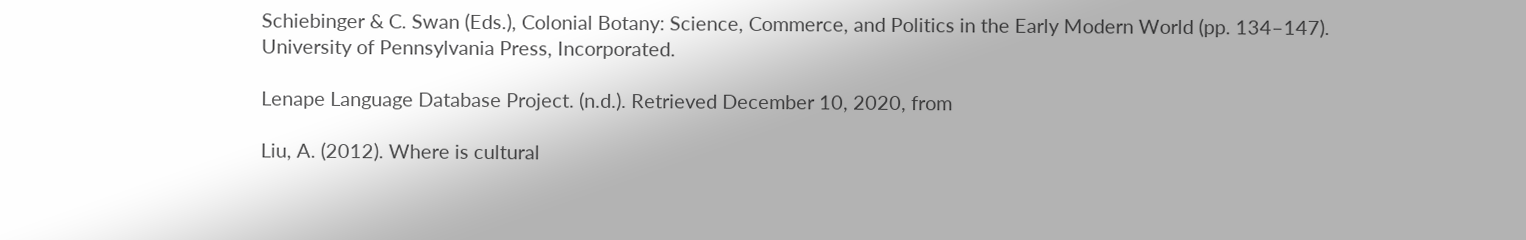Schiebinger & C. Swan (Eds.), Colonial Botany: Science, Commerce, and Politics in the Early Modern World (pp. 134–147). University of Pennsylvania Press, Incorporated.

Lenape Language Database Project. (n.d.). Retrieved December 10, 2020, from

Liu, A. (2012). Where is cultural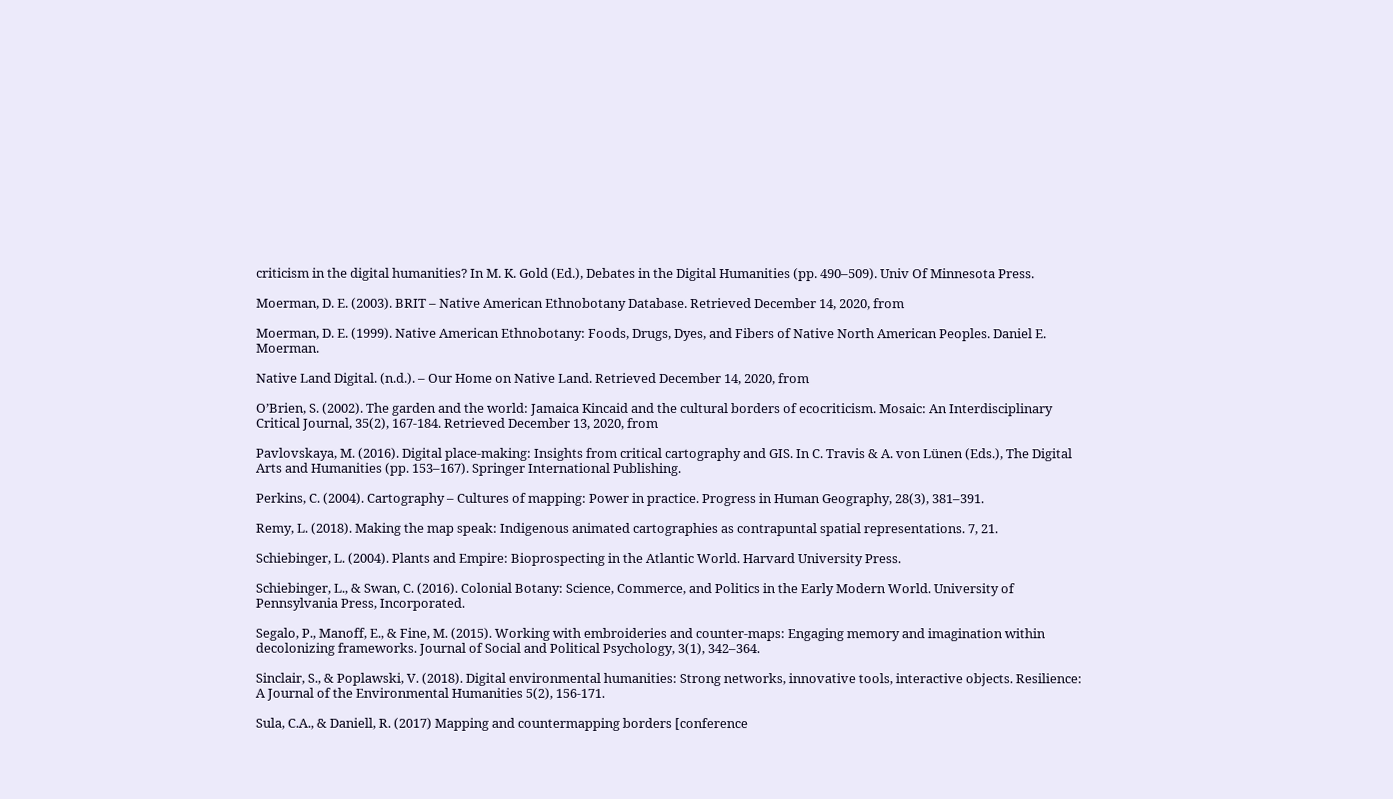criticism in the digital humanities? In M. K. Gold (Ed.), Debates in the Digital Humanities (pp. 490–509). Univ Of Minnesota Press.

Moerman, D. E. (2003). BRIT – Native American Ethnobotany Database. Retrieved December 14, 2020, from

Moerman, D. E. (1999). Native American Ethnobotany: Foods, Drugs, Dyes, and Fibers of Native North American Peoples. Daniel E. Moerman.

Native Land Digital. (n.d.). – Our Home on Native Land. Retrieved December 14, 2020, from

O’Brien, S. (2002). The garden and the world: Jamaica Kincaid and the cultural borders of ecocriticism. Mosaic: An Interdisciplinary Critical Journal, 35(2), 167-184. Retrieved December 13, 2020, from

Pavlovskaya, M. (2016). Digital place-making: Insights from critical cartography and GIS. In C. Travis & A. von Lünen (Eds.), The Digital Arts and Humanities (pp. 153–167). Springer International Publishing.

Perkins, C. (2004). Cartography – Cultures of mapping: Power in practice. Progress in Human Geography, 28(3), 381–391.

Remy, L. (2018). Making the map speak: Indigenous animated cartographies as contrapuntal spatial representations. 7, 21.

Schiebinger, L. (2004). Plants and Empire: Bioprospecting in the Atlantic World. Harvard University Press.

Schiebinger, L., & Swan, C. (2016). Colonial Botany: Science, Commerce, and Politics in the Early Modern World. University of Pennsylvania Press, Incorporated.

Segalo, P., Manoff, E., & Fine, M. (2015). Working with embroideries and counter-maps: Engaging memory and imagination within decolonizing frameworks. Journal of Social and Political Psychology, 3(1), 342–364.

Sinclair, S., & Poplawski, V. (2018). Digital environmental humanities: Strong networks, innovative tools, interactive objects. Resilience: A Journal of the Environmental Humanities 5(2), 156-171.

Sula, C.A., & Daniell, R. (2017) Mapping and countermapping borders [conference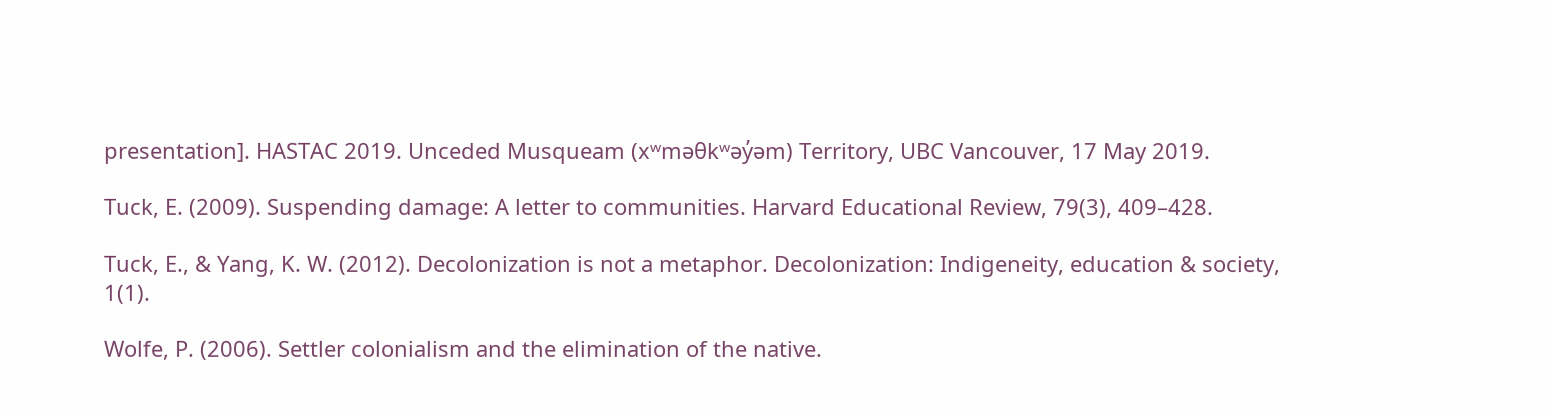presentation]. HASTAC 2019. Unceded Musqueam (xʷməθkʷəy̓əm) Territory, UBC Vancouver, 17 May 2019.

Tuck, E. (2009). Suspending damage: A letter to communities. Harvard Educational Review, 79(3), 409–428.

Tuck, E., & Yang, K. W. (2012). Decolonization is not a metaphor. Decolonization: Indigeneity, education & society, 1(1).

Wolfe, P. (2006). Settler colonialism and the elimination of the native.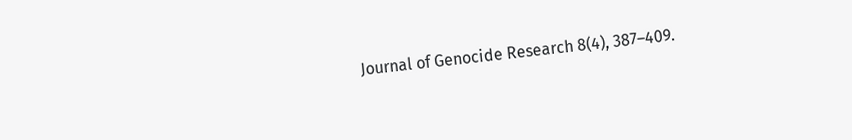Journal of Genocide Research 8(4), 387–409.